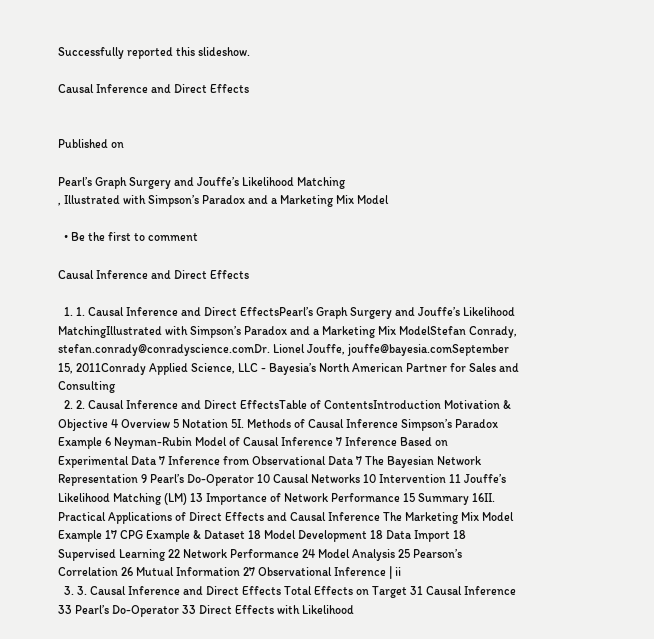Successfully reported this slideshow.

Causal Inference and Direct Effects


Published on

Pearl’s Graph Surgery and Jouffe’s Likelihood Matching
, Illustrated with Simpson’s Paradox and a Marketing Mix Model

  • Be the first to comment

Causal Inference and Direct Effects

  1. 1. Causal Inference and Direct EffectsPearl’s Graph Surgery and Jouffe’s Likelihood MatchingIllustrated with Simpson’s Paradox and a Marketing Mix ModelStefan Conrady, stefan.conrady@conradyscience.comDr. Lionel Jouffe, jouffe@bayesia.comSeptember 15, 2011Conrady Applied Science, LLC - Bayesia’s North American Partner for Sales and Consulting
  2. 2. Causal Inference and Direct EffectsTable of ContentsIntroduction Motivation & Objective 4 Overview 5 Notation 5I. Methods of Causal Inference Simpson’s Paradox Example 6 Neyman-Rubin Model of Causal Inference 7 Inference Based on Experimental Data 7 Inference from Observational Data 7 The Bayesian Network Representation 9 Pearl’s Do-Operator 10 Causal Networks 10 Intervention 11 Jouffe’s Likelihood Matching (LM) 13 Importance of Network Performance 15 Summary 16II. Practical Applications of Direct Effects and Causal Inference The Marketing Mix Model Example 17 CPG Example & Dataset 18 Model Development 18 Data Import 18 Supervised Learning 22 Network Performance 24 Model Analysis 25 Pearson’s Correlation 26 Mutual Information 27 Observational Inference | ii
  3. 3. Causal Inference and Direct Effects Total Effects on Target 31 Causal Inference 33 Pearl’s Do-Operator 33 Direct Effects with Likelihood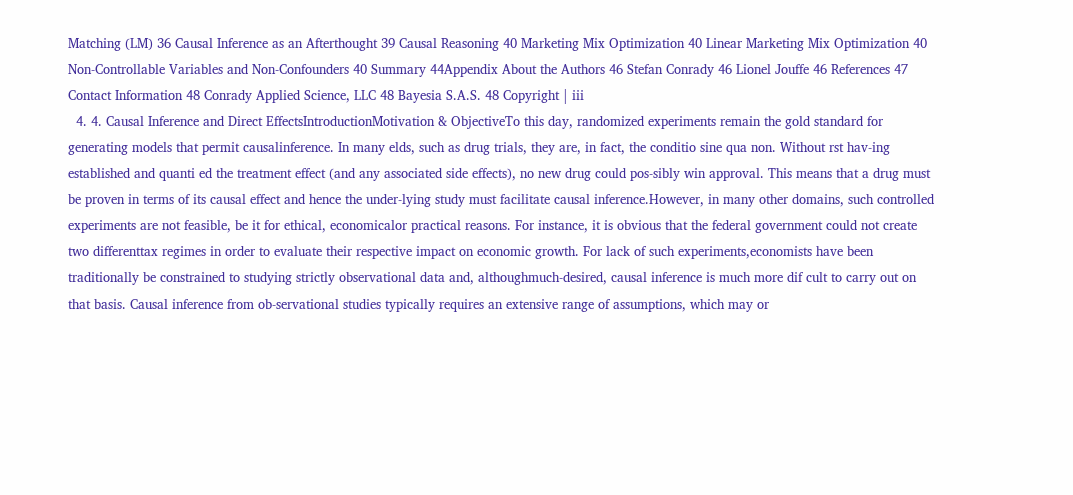Matching (LM) 36 Causal Inference as an Afterthought 39 Causal Reasoning 40 Marketing Mix Optimization 40 Linear Marketing Mix Optimization 40 Non-Controllable Variables and Non-Confounders 40 Summary 44Appendix About the Authors 46 Stefan Conrady 46 Lionel Jouffe 46 References 47 Contact Information 48 Conrady Applied Science, LLC 48 Bayesia S.A.S. 48 Copyright | iii
  4. 4. Causal Inference and Direct EffectsIntroductionMotivation & ObjectiveTo this day, randomized experiments remain the gold standard for generating models that permit causalinference. In many elds, such as drug trials, they are, in fact, the conditio sine qua non. Without rst hav-ing established and quanti ed the treatment effect (and any associated side effects), no new drug could pos-sibly win approval. This means that a drug must be proven in terms of its causal effect and hence the under-lying study must facilitate causal inference.However, in many other domains, such controlled experiments are not feasible, be it for ethical, economicalor practical reasons. For instance, it is obvious that the federal government could not create two differenttax regimes in order to evaluate their respective impact on economic growth. For lack of such experiments,economists have been traditionally be constrained to studying strictly observational data and, althoughmuch-desired, causal inference is much more dif cult to carry out on that basis. Causal inference from ob-servational studies typically requires an extensive range of assumptions, which may or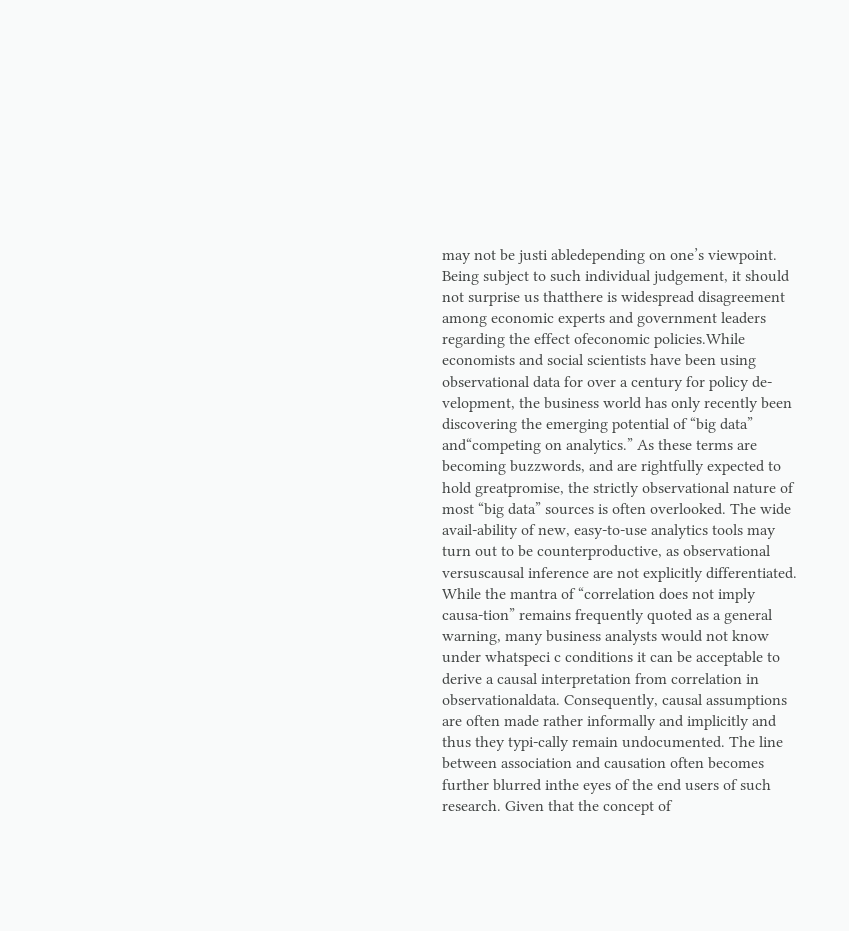may not be justi abledepending on one’s viewpoint. Being subject to such individual judgement, it should not surprise us thatthere is widespread disagreement among economic experts and government leaders regarding the effect ofeconomic policies.While economists and social scientists have been using observational data for over a century for policy de-velopment, the business world has only recently been discovering the emerging potential of “big data” and“competing on analytics.” As these terms are becoming buzzwords, and are rightfully expected to hold greatpromise, the strictly observational nature of most “big data” sources is often overlooked. The wide avail-ability of new, easy-to-use analytics tools may turn out to be counterproductive, as observational versuscausal inference are not explicitly differentiated. While the mantra of “correlation does not imply causa-tion” remains frequently quoted as a general warning, many business analysts would not know under whatspeci c conditions it can be acceptable to derive a causal interpretation from correlation in observationaldata. Consequently, causal assumptions are often made rather informally and implicitly and thus they typi-cally remain undocumented. The line between association and causation often becomes further blurred inthe eyes of the end users of such research. Given that the concept of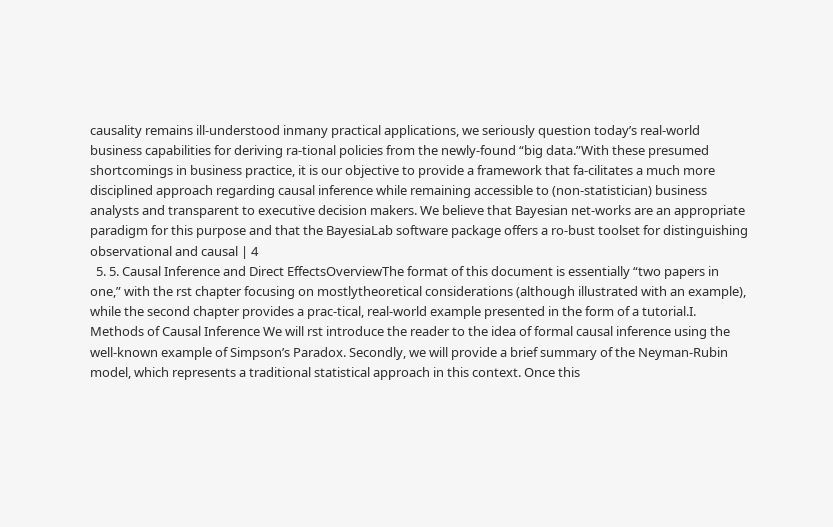causality remains ill-understood inmany practical applications, we seriously question today’s real-world business capabilities for deriving ra-tional policies from the newly-found “big data.”With these presumed shortcomings in business practice, it is our objective to provide a framework that fa-cilitates a much more disciplined approach regarding causal inference while remaining accessible to (non-statistician) business analysts and transparent to executive decision makers. We believe that Bayesian net-works are an appropriate paradigm for this purpose and that the BayesiaLab software package offers a ro-bust toolset for distinguishing observational and causal | 4
  5. 5. Causal Inference and Direct EffectsOverviewThe format of this document is essentially “two papers in one,” with the rst chapter focusing on mostlytheoretical considerations (although illustrated with an example), while the second chapter provides a prac-tical, real-world example presented in the form of a tutorial.I. Methods of Causal Inference We will rst introduce the reader to the idea of formal causal inference using the well-known example of Simpson’s Paradox. Secondly, we will provide a brief summary of the Neyman-Rubin model, which represents a traditional statistical approach in this context. Once this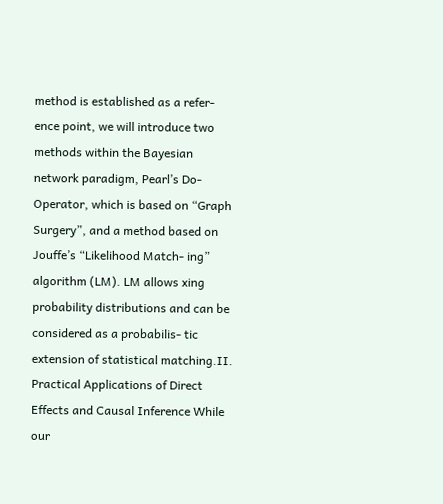method is established as a refer- ence point, we will introduce two methods within the Bayesian network paradigm, Pearl’s Do- Operator, which is based on “Graph Surgery”, and a method based on Jouffe’s “Likelihood Match- ing” algorithm (LM). LM allows xing probability distributions and can be considered as a probabilis- tic extension of statistical matching.II. Practical Applications of Direct Effects and Causal Inference While our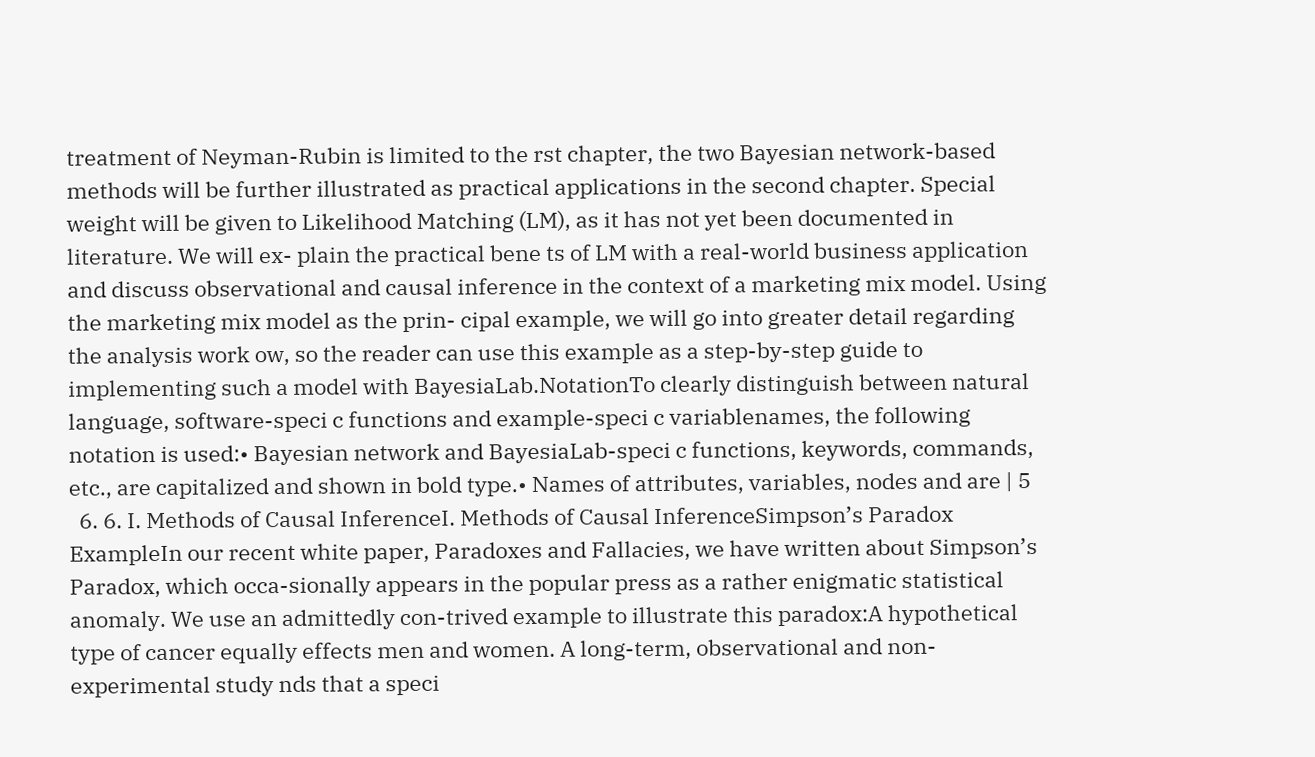treatment of Neyman-Rubin is limited to the rst chapter, the two Bayesian network-based methods will be further illustrated as practical applications in the second chapter. Special weight will be given to Likelihood Matching (LM), as it has not yet been documented in literature. We will ex- plain the practical bene ts of LM with a real-world business application and discuss observational and causal inference in the context of a marketing mix model. Using the marketing mix model as the prin- cipal example, we will go into greater detail regarding the analysis work ow, so the reader can use this example as a step-by-step guide to implementing such a model with BayesiaLab.NotationTo clearly distinguish between natural language, software-speci c functions and example-speci c variablenames, the following notation is used:• Bayesian network and BayesiaLab-speci c functions, keywords, commands, etc., are capitalized and shown in bold type.• Names of attributes, variables, nodes and are | 5
  6. 6. I. Methods of Causal InferenceI. Methods of Causal InferenceSimpson’s Paradox ExampleIn our recent white paper, Paradoxes and Fallacies, we have written about Simpson’s Paradox, which occa-sionally appears in the popular press as a rather enigmatic statistical anomaly. We use an admittedly con-trived example to illustrate this paradox:A hypothetical type of cancer equally effects men and women. A long-term, observational and non-experimental study nds that a speci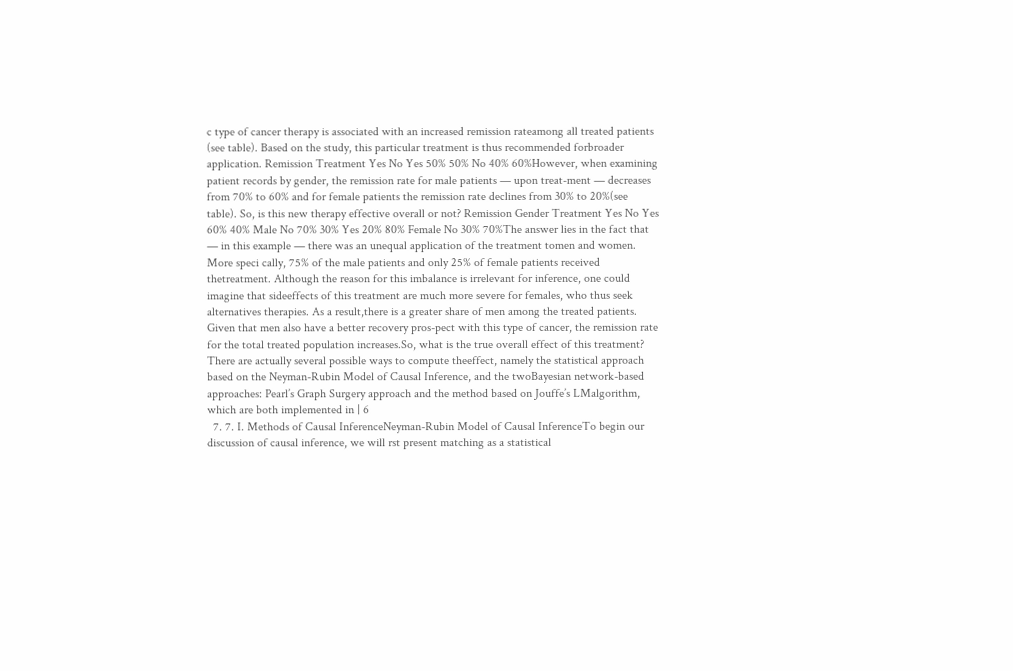c type of cancer therapy is associated with an increased remission rateamong all treated patients (see table). Based on the study, this particular treatment is thus recommended forbroader application. Remission Treatment Yes No Yes 50% 50% No 40% 60%However, when examining patient records by gender, the remission rate for male patients — upon treat-ment — decreases from 70% to 60% and for female patients the remission rate declines from 30% to 20%(see table). So, is this new therapy effective overall or not? Remission Gender Treatment Yes No Yes 60% 40% Male No 70% 30% Yes 20% 80% Female No 30% 70%The answer lies in the fact that — in this example — there was an unequal application of the treatment tomen and women. More speci cally, 75% of the male patients and only 25% of female patients received thetreatment. Although the reason for this imbalance is irrelevant for inference, one could imagine that sideeffects of this treatment are much more severe for females, who thus seek alternatives therapies. As a result,there is a greater share of men among the treated patients. Given that men also have a better recovery pros-pect with this type of cancer, the remission rate for the total treated population increases.So, what is the true overall effect of this treatment? There are actually several possible ways to compute theeffect, namely the statistical approach based on the Neyman-Rubin Model of Causal Inference, and the twoBayesian network-based approaches: Pearl’s Graph Surgery approach and the method based on Jouffe’s LMalgorithm, which are both implemented in | 6
  7. 7. I. Methods of Causal InferenceNeyman-Rubin Model of Causal InferenceTo begin our discussion of causal inference, we will rst present matching as a statistical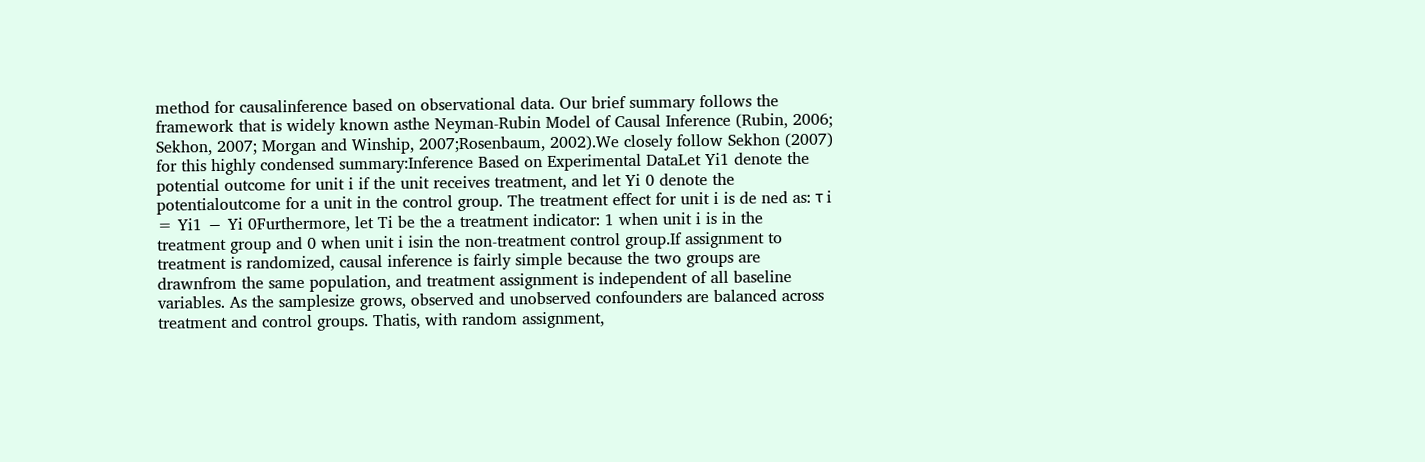method for causalinference based on observational data. Our brief summary follows the framework that is widely known asthe Neyman-Rubin Model of Causal Inference (Rubin, 2006; Sekhon, 2007; Morgan and Winship, 2007;Rosenbaum, 2002).We closely follow Sekhon (2007) for this highly condensed summary:Inference Based on Experimental DataLet Yi1 denote the potential outcome for unit i if the unit receives treatment, and let Yi 0 denote the potentialoutcome for a unit in the control group. The treatment effect for unit i is de ned as: τ i = Yi1 − Yi 0Furthermore, let Ti be the a treatment indicator: 1 when unit i is in the treatment group and 0 when unit i isin the non-treatment control group.If assignment to treatment is randomized, causal inference is fairly simple because the two groups are drawnfrom the same population, and treatment assignment is independent of all baseline variables. As the samplesize grows, observed and unobserved confounders are balanced across treatment and control groups. Thatis, with random assignment,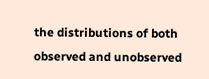the distributions of both observed and unobserved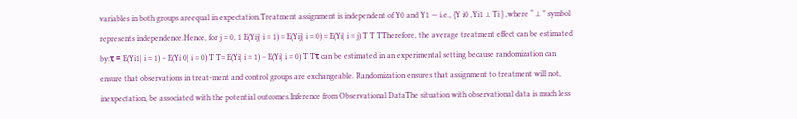variables in both groups areequal in expectation.Treatment assignment is independent of Y0 and Y1 — i.e., {Y i0 ,Yi1 ⊥ Ti } ,where “ ⊥ ” symbol represents independence.Hence, for j = 0, 1 E(Yij∣ i = 1) = E(Yij∣ i = 0) = E(Yi∣ i = j) T T TTherefore, the average treatment effect can be estimated by:τ = E(Yi1∣ i = 1) − E(Yi 0∣ i = 0) T T= E(Yi∣ i = 1) − E(Yi∣ i = 0) T Tτ can be estimated in an experimental setting because randomization can ensure that observations in treat-ment and control groups are exchangeable. Randomization ensures that assignment to treatment will not, inexpectation, be associated with the potential outcomes.Inference from Observational DataThe situation with observational data is much less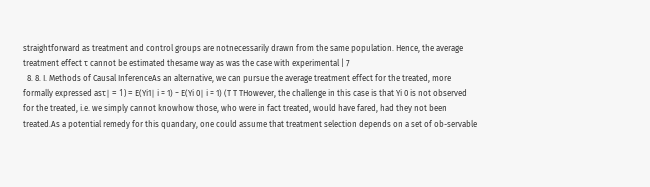straightforward as treatment and control groups are notnecessarily drawn from the same population. Hence, the average treatment effect τ cannot be estimated thesame way as was the case with experimental | 7
  8. 8. I. Methods of Causal InferenceAs an alternative, we can pursue the average treatment effect for the treated, more formally expressed asτ∣ = 1) = E(Yi1∣ i = 1) − E(Yi 0∣ i = 1) (T T THowever, the challenge in this case is that Yi 0 is not observed for the treated, i.e. we simply cannot knowhow those, who were in fact treated, would have fared, had they not been treated.As a potential remedy for this quandary, one could assume that treatment selection depends on a set of ob-servable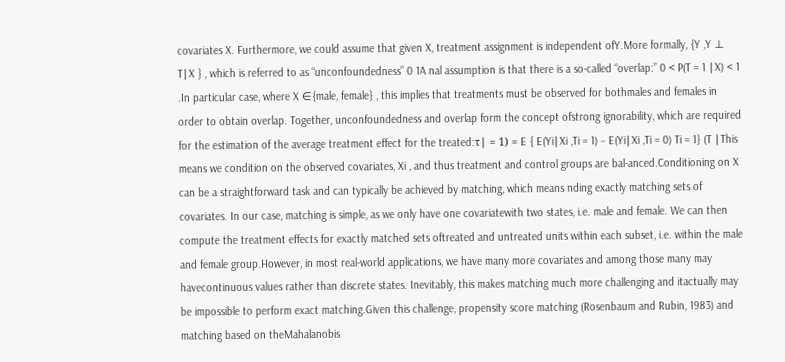covariates X. Furthermore, we could assume that given X, treatment assignment is independent ofY.More formally, {Y ,Y ⊥ T∣X } , which is referred to as “unconfoundedness” 0 1A nal assumption is that there is a so-called “overlap:” 0 < P(T = 1 ∣X) < 1 .In particular case, where X ∈{male, female} , this implies that treatments must be observed for bothmales and females in order to obtain overlap. Together, unconfoundedness and overlap form the concept ofstrong ignorability, which are required for the estimation of the average treatment effect for the treated:τ∣ = 1) = E { E(Yi∣Xi ,Ti = 1) − E(Yi∣Xi ,Ti = 0) Ti = 1} (T ∣This means we condition on the observed covariates, Xi , and thus treatment and control groups are bal-anced.Conditioning on X can be a straightforward task and can typically be achieved by matching, which means nding exactly matching sets of covariates. In our case, matching is simple, as we only have one covariatewith two states, i.e. male and female. We can then compute the treatment effects for exactly matched sets oftreated and untreated units within each subset, i.e. within the male and female group.However, in most real-world applications, we have many more covariates and among those many may havecontinuous values rather than discrete states. Inevitably, this makes matching much more challenging and itactually may be impossible to perform exact matching.Given this challenge, propensity score matching (Rosenbaum and Rubin, 1983) and matching based on theMahalanobis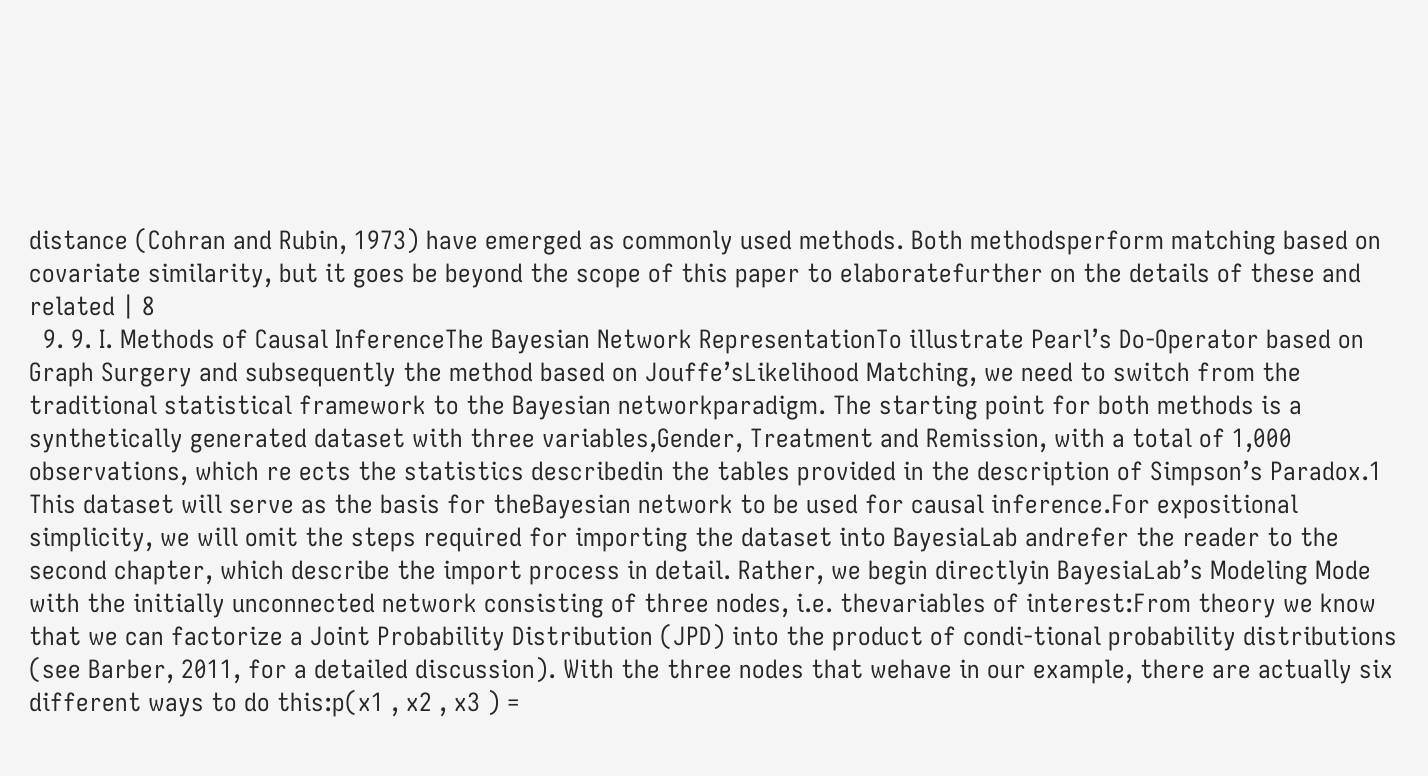distance (Cohran and Rubin, 1973) have emerged as commonly used methods. Both methodsperform matching based on covariate similarity, but it goes be beyond the scope of this paper to elaboratefurther on the details of these and related | 8
  9. 9. I. Methods of Causal InferenceThe Bayesian Network RepresentationTo illustrate Pearl’s Do-Operator based on Graph Surgery and subsequently the method based on Jouffe’sLikelihood Matching, we need to switch from the traditional statistical framework to the Bayesian networkparadigm. The starting point for both methods is a synthetically generated dataset with three variables,Gender, Treatment and Remission, with a total of 1,000 observations, which re ects the statistics describedin the tables provided in the description of Simpson’s Paradox.1 This dataset will serve as the basis for theBayesian network to be used for causal inference.For expositional simplicity, we will omit the steps required for importing the dataset into BayesiaLab andrefer the reader to the second chapter, which describe the import process in detail. Rather, we begin directlyin BayesiaLab’s Modeling Mode with the initially unconnected network consisting of three nodes, i.e. thevariables of interest:From theory we know that we can factorize a Joint Probability Distribution (JPD) into the product of condi-tional probability distributions (see Barber, 2011, for a detailed discussion). With the three nodes that wehave in our example, there are actually six different ways to do this:p(x1 , x2 , x3 ) =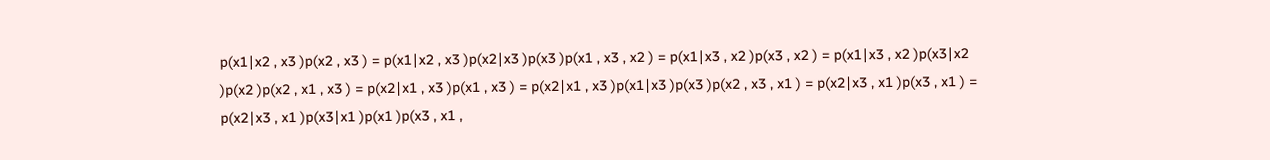p(x1∣x2 , x3 )p(x2 , x3 ) = p(x1∣x2 , x3 )p(x2∣x3 )p(x3 )p(x1 , x3 , x2 ) = p(x1∣x3 , x2 )p(x3 , x2 ) = p(x1∣x3 , x2 )p(x3∣x2 )p(x2 )p(x2 , x1 , x3 ) = p(x2∣x1 , x3 )p(x1 , x3 ) = p(x2∣x1 , x3 )p(x1∣x3 )p(x3 )p(x2 , x3 , x1 ) = p(x2∣x3 , x1 )p(x3 , x1 ) = p(x2∣x3 , x1 )p(x3∣x1 )p(x1 )p(x3 , x1 ,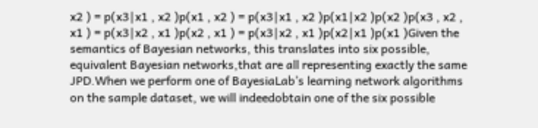x2 ) = p(x3∣x1 , x2 )p(x1 , x2 ) = p(x3∣x1 , x2 )p(x1∣x2 )p(x2 )p(x3 , x2 , x1 ) = p(x3∣x2 , x1 )p(x2 , x1 ) = p(x3∣x2 , x1 )p(x2∣x1 )p(x1 )Given the semantics of Bayesian networks, this translates into six possible, equivalent Bayesian networks,that are all representing exactly the same JPD.When we perform one of BayesiaLab’s learning network algorithms on the sample dataset, we will indeedobtain one of the six possible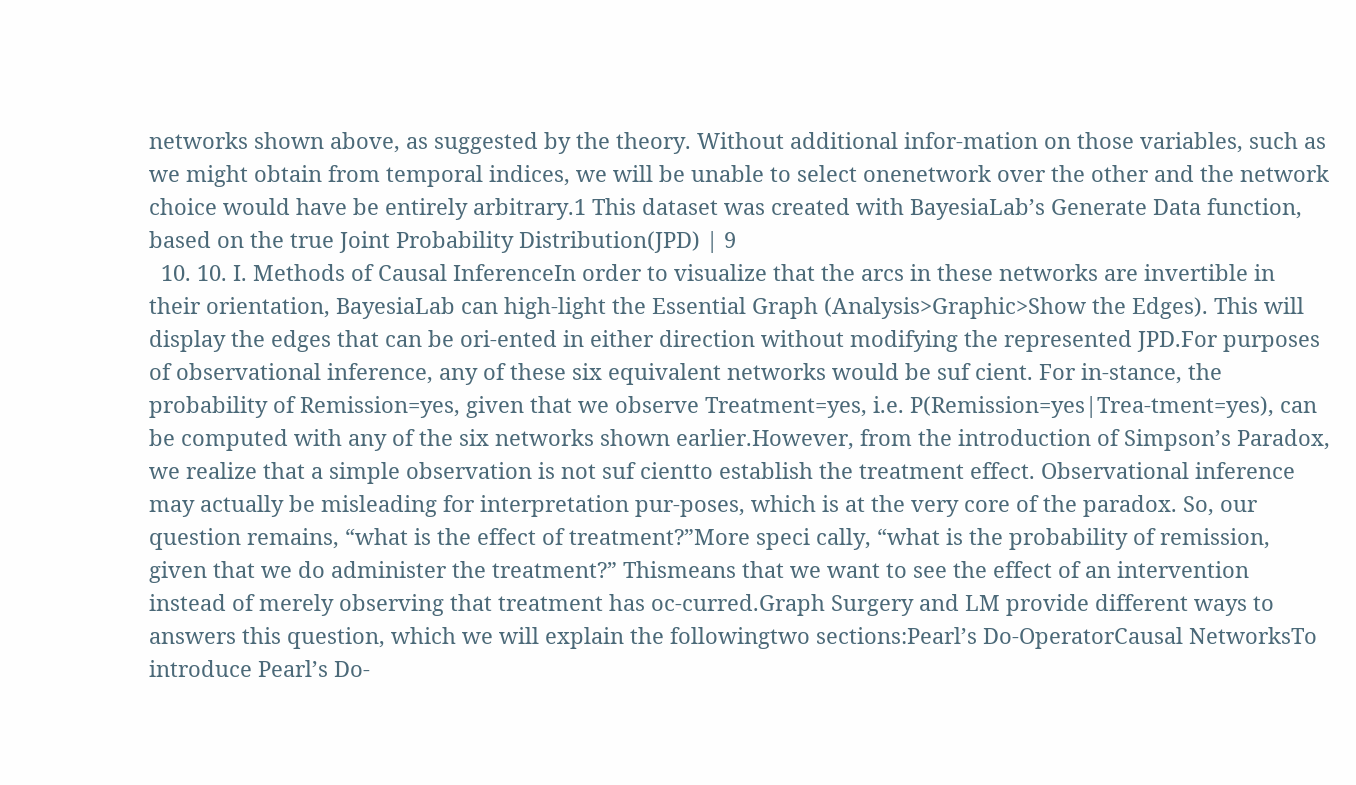networks shown above, as suggested by the theory. Without additional infor-mation on those variables, such as we might obtain from temporal indices, we will be unable to select onenetwork over the other and the network choice would have be entirely arbitrary.1 This dataset was created with BayesiaLab’s Generate Data function, based on the true Joint Probability Distribution(JPD) | 9
  10. 10. I. Methods of Causal InferenceIn order to visualize that the arcs in these networks are invertible in their orientation, BayesiaLab can high-light the Essential Graph (Analysis>Graphic>Show the Edges). This will display the edges that can be ori-ented in either direction without modifying the represented JPD.For purposes of observational inference, any of these six equivalent networks would be suf cient. For in-stance, the probability of Remission=yes, given that we observe Treatment=yes, i.e. P(Remission=yes|Trea-tment=yes), can be computed with any of the six networks shown earlier.However, from the introduction of Simpson’s Paradox, we realize that a simple observation is not suf cientto establish the treatment effect. Observational inference may actually be misleading for interpretation pur-poses, which is at the very core of the paradox. So, our question remains, “what is the effect of treatment?”More speci cally, “what is the probability of remission, given that we do administer the treatment?” Thismeans that we want to see the effect of an intervention instead of merely observing that treatment has oc-curred.Graph Surgery and LM provide different ways to answers this question, which we will explain the followingtwo sections:Pearl’s Do-OperatorCausal NetworksTo introduce Pearl’s Do-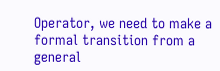Operator, we need to make a formal transition from a general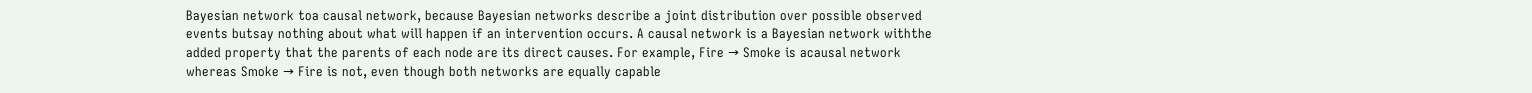Bayesian network toa causal network, because Bayesian networks describe a joint distribution over possible observed events butsay nothing about what will happen if an intervention occurs. A causal network is a Bayesian network withthe added property that the parents of each node are its direct causes. For example, Fire → Smoke is acausal network whereas Smoke → Fire is not, even though both networks are equally capable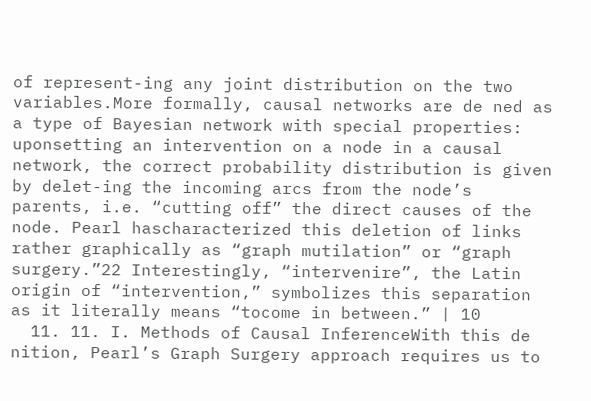of represent-ing any joint distribution on the two variables.More formally, causal networks are de ned as a type of Bayesian network with special properties: uponsetting an intervention on a node in a causal network, the correct probability distribution is given by delet-ing the incoming arcs from the node’s parents, i.e. “cutting off” the direct causes of the node. Pearl hascharacterized this deletion of links rather graphically as “graph mutilation” or “graph surgery.”22 Interestingly, “intervenire”, the Latin origin of “intervention,” symbolizes this separation as it literally means “tocome in between.” | 10
  11. 11. I. Methods of Causal InferenceWith this de nition, Pearl’s Graph Surgery approach requires us to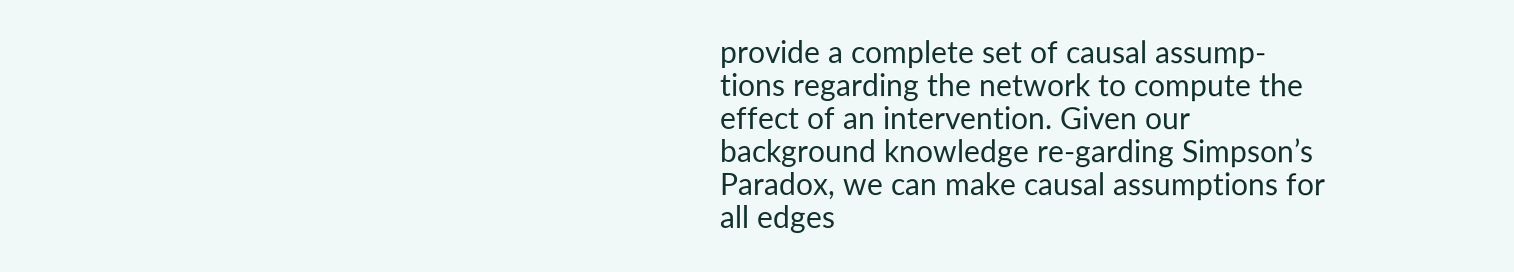provide a complete set of causal assump-tions regarding the network to compute the effect of an intervention. Given our background knowledge re-garding Simpson’s Paradox, we can make causal assumptions for all edges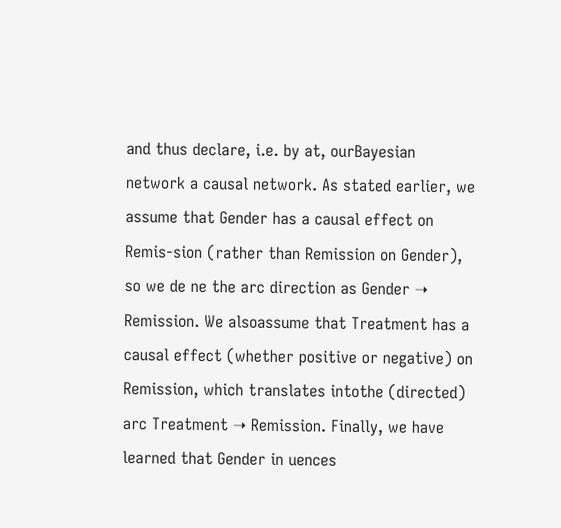and thus declare, i.e. by at, ourBayesian network a causal network. As stated earlier, we assume that Gender has a causal effect on Remis-sion (rather than Remission on Gender), so we de ne the arc direction as Gender ➝ Remission. We alsoassume that Treatment has a causal effect (whether positive or negative) on Remission, which translates intothe (directed) arc Treatment ➝ Remission. Finally, we have learned that Gender in uences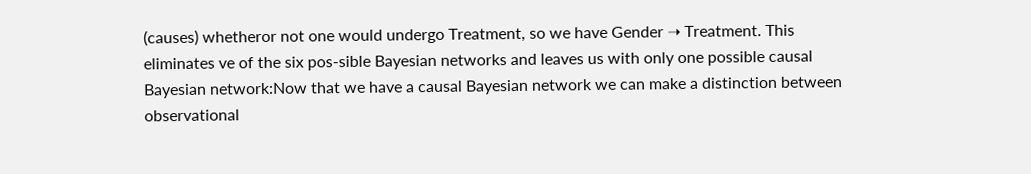(causes) whetheror not one would undergo Treatment, so we have Gender ➝ Treatment. This eliminates ve of the six pos-sible Bayesian networks and leaves us with only one possible causal Bayesian network:Now that we have a causal Bayesian network we can make a distinction between observational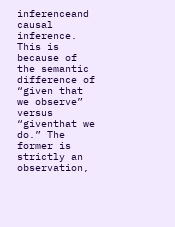inferenceand causal inference. This is because of the semantic difference of “given that we observe” versus “giventhat we do.” The former is strictly an observation,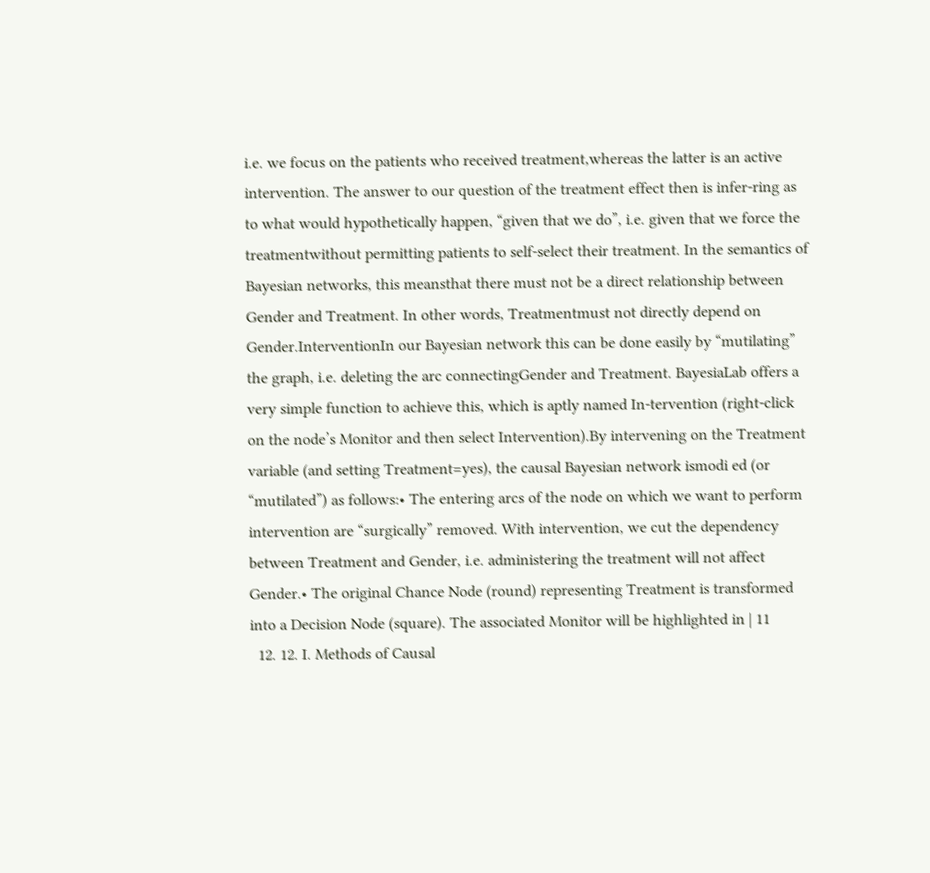i.e. we focus on the patients who received treatment,whereas the latter is an active intervention. The answer to our question of the treatment effect then is infer-ring as to what would hypothetically happen, “given that we do”, i.e. given that we force the treatmentwithout permitting patients to self-select their treatment. In the semantics of Bayesian networks, this meansthat there must not be a direct relationship between Gender and Treatment. In other words, Treatmentmust not directly depend on Gender.InterventionIn our Bayesian network this can be done easily by “mutilating” the graph, i.e. deleting the arc connectingGender and Treatment. BayesiaLab offers a very simple function to achieve this, which is aptly named In-tervention (right-click on the node’s Monitor and then select Intervention).By intervening on the Treatment variable (and setting Treatment=yes), the causal Bayesian network ismodi ed (or “mutilated”) as follows:• The entering arcs of the node on which we want to perform intervention are “surgically” removed. With intervention, we cut the dependency between Treatment and Gender, i.e. administering the treatment will not affect Gender.• The original Chance Node (round) representing Treatment is transformed into a Decision Node (square). The associated Monitor will be highlighted in | 11
  12. 12. I. Methods of Causal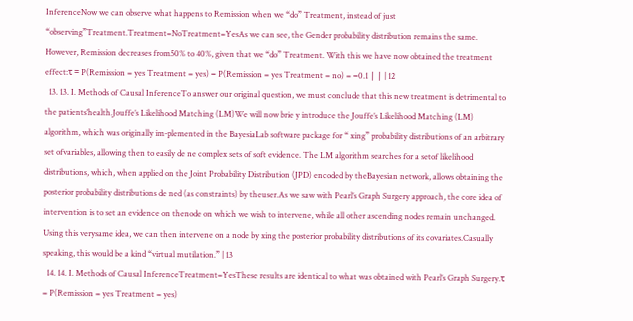InferenceNow we can observe what happens to Remission when we “do” Treatment, instead of just “observing”Treatment.Treatment=NoTreatment=YesAs we can see, the Gender probability distribution remains the same. However, Remission decreases from50% to 40%, given that we “do” Treatment. With this we have now obtained the treatment effect:τ = P(Remission = yes Treatment = yes) − P(Remission = yes Treatment = no) = −0.1 ∣ ∣ | 12
  13. 13. I. Methods of Causal InferenceTo answer our original question, we must conclude that this new treatment is detrimental to the patients’health.Jouffe’s Likelihood Matching (LM)We will now brie y introduce the Jouffe’s Likelihood Matching (LM) algorithm, which was originally im-plemented in the BayesiaLab software package for “ xing” probability distributions of an arbitrary set ofvariables, allowing then to easily de ne complex sets of soft evidence. The LM algorithm searches for a setof likelihood distributions, which, when applied on the Joint Probability Distribution (JPD) encoded by theBayesian network, allows obtaining the posterior probability distributions de ned (as constraints) by theuser.As we saw with Pearl’s Graph Surgery approach, the core idea of intervention is to set an evidence on thenode on which we wish to intervene, while all other ascending nodes remain unchanged. Using this verysame idea, we can then intervene on a node by xing the posterior probability distributions of its covariates.Casually speaking, this would be a kind “virtual mutilation.” | 13
  14. 14. I. Methods of Causal InferenceTreatment=YesThese results are identical to what was obtained with Pearl’s Graph Surgery.τ = P(Remission = yes Treatment = yes)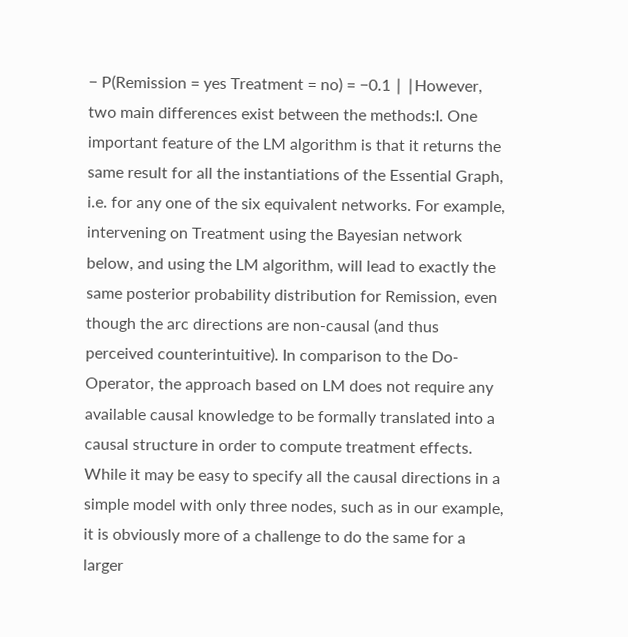− P(Remission = yes Treatment = no) = −0.1 ∣ ∣However, two main differences exist between the methods:I. One important feature of the LM algorithm is that it returns the same result for all the instantiations of the Essential Graph, i.e. for any one of the six equivalent networks. For example, intervening on Treatment using the Bayesian network below, and using the LM algorithm, will lead to exactly the same posterior probability distribution for Remission, even though the arc directions are non-causal (and thus perceived counterintuitive). In comparison to the Do-Operator, the approach based on LM does not require any available causal knowledge to be formally translated into a causal structure in order to compute treatment effects. While it may be easy to specify all the causal directions in a simple model with only three nodes, such as in our example, it is obviously more of a challenge to do the same for a larger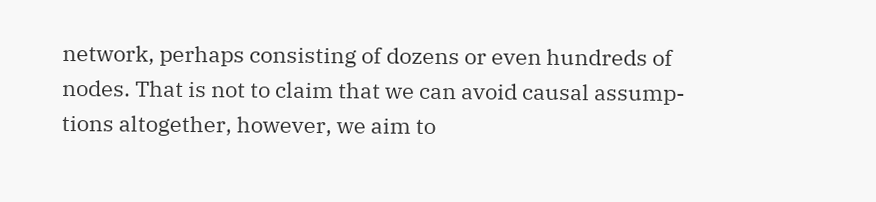network, perhaps consisting of dozens or even hundreds of nodes. That is not to claim that we can avoid causal assump- tions altogether, however, we aim to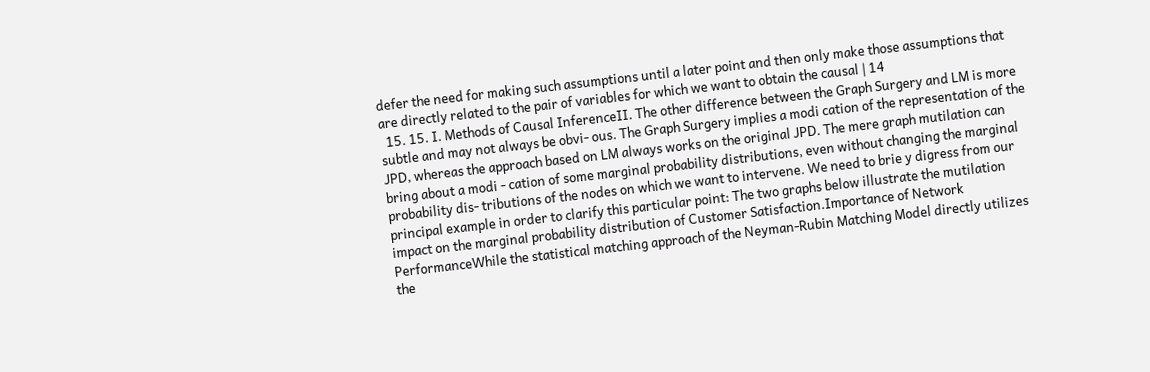defer the need for making such assumptions until a later point and then only make those assumptions that are directly related to the pair of variables for which we want to obtain the causal | 14
  15. 15. I. Methods of Causal InferenceII. The other difference between the Graph Surgery and LM is more subtle and may not always be obvi- ous. The Graph Surgery implies a modi cation of the representation of the JPD, whereas the approach based on LM always works on the original JPD. The mere graph mutilation can bring about a modi - cation of some marginal probability distributions, even without changing the marginal probability dis- tributions of the nodes on which we want to intervene. We need to brie y digress from our principal example in order to clarify this particular point: The two graphs below illustrate the mutilation impact on the marginal probability distribution of Customer Satisfaction.Importance of Network PerformanceWhile the statistical matching approach of the Neyman-Rubin Matching Model directly utilizes the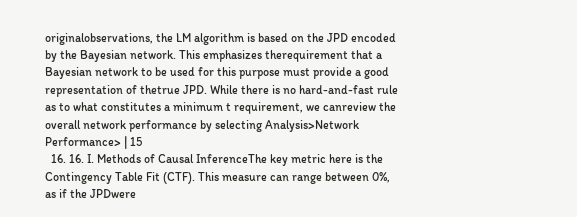originalobservations, the LM algorithm is based on the JPD encoded by the Bayesian network. This emphasizes therequirement that a Bayesian network to be used for this purpose must provide a good representation of thetrue JPD. While there is no hard-and-fast rule as to what constitutes a minimum t requirement, we canreview the overall network performance by selecting Analysis>Network Performance> | 15
  16. 16. I. Methods of Causal InferenceThe key metric here is the Contingency Table Fit (CTF). This measure can range between 0%, as if the JPDwere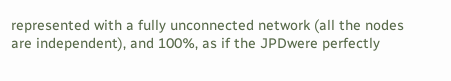represented with a fully unconnected network (all the nodes are independent), and 100%, as if the JPDwere perfectly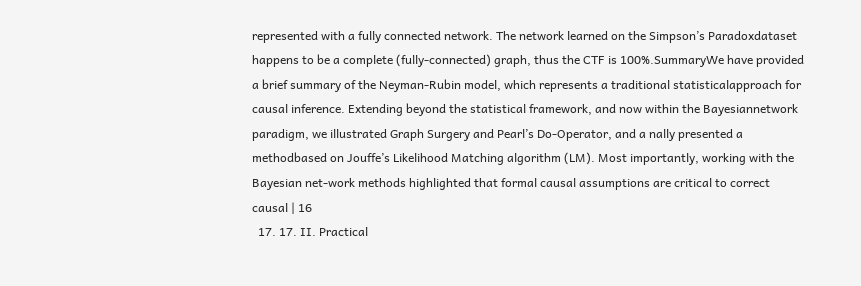represented with a fully connected network. The network learned on the Simpson’s Paradoxdataset happens to be a complete (fully-connected) graph, thus the CTF is 100%.SummaryWe have provided a brief summary of the Neyman-Rubin model, which represents a traditional statisticalapproach for causal inference. Extending beyond the statistical framework, and now within the Bayesiannetwork paradigm, we illustrated Graph Surgery and Pearl’s Do-Operator, and a nally presented a methodbased on Jouffe’s Likelihood Matching algorithm (LM). Most importantly, working with the Bayesian net-work methods highlighted that formal causal assumptions are critical to correct causal | 16
  17. 17. II. Practical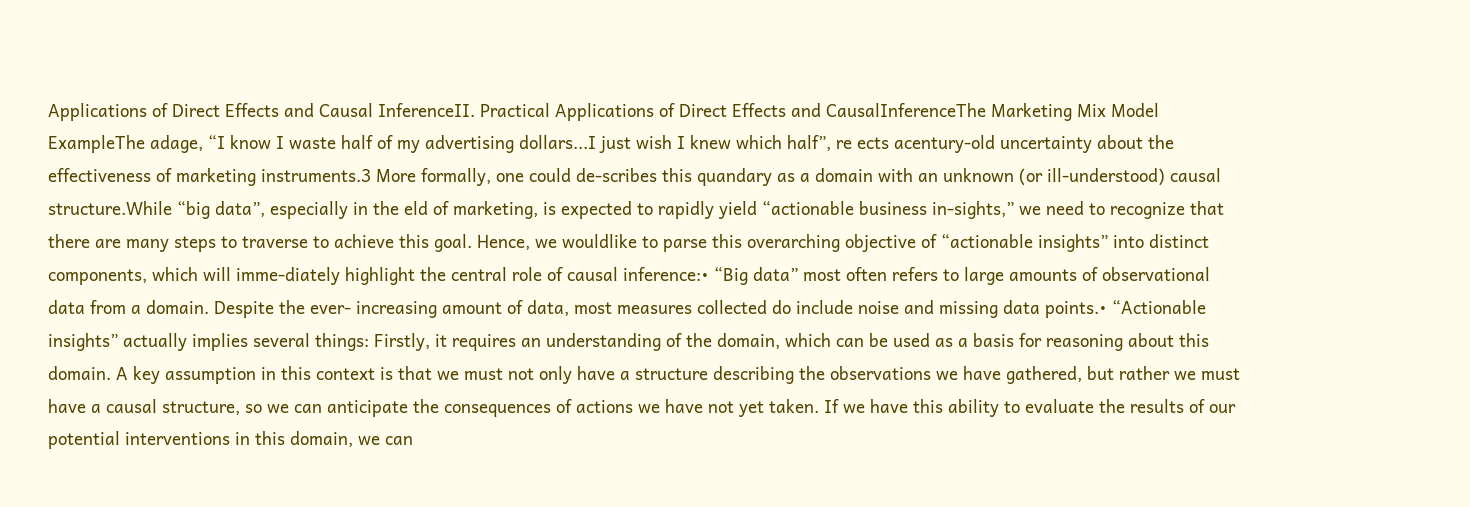Applications of Direct Effects and Causal InferenceII. Practical Applications of Direct Effects and CausalInferenceThe Marketing Mix Model ExampleThe adage, “I know I waste half of my advertising dollars...I just wish I knew which half”, re ects acentury-old uncertainty about the effectiveness of marketing instruments.3 More formally, one could de-scribes this quandary as a domain with an unknown (or ill-understood) causal structure.While “big data”, especially in the eld of marketing, is expected to rapidly yield “actionable business in-sights,” we need to recognize that there are many steps to traverse to achieve this goal. Hence, we wouldlike to parse this overarching objective of “actionable insights” into distinct components, which will imme-diately highlight the central role of causal inference:• “Big data” most often refers to large amounts of observational data from a domain. Despite the ever- increasing amount of data, most measures collected do include noise and missing data points.• “Actionable insights” actually implies several things: Firstly, it requires an understanding of the domain, which can be used as a basis for reasoning about this domain. A key assumption in this context is that we must not only have a structure describing the observations we have gathered, but rather we must have a causal structure, so we can anticipate the consequences of actions we have not yet taken. If we have this ability to evaluate the results of our potential interventions in this domain, we can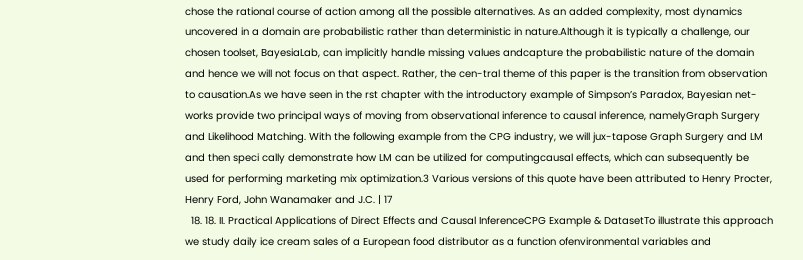chose the rational course of action among all the possible alternatives. As an added complexity, most dynamics uncovered in a domain are probabilistic rather than deterministic in nature.Although it is typically a challenge, our chosen toolset, BayesiaLab, can implicitly handle missing values andcapture the probabilistic nature of the domain and hence we will not focus on that aspect. Rather, the cen-tral theme of this paper is the transition from observation to causation.As we have seen in the rst chapter with the introductory example of Simpson’s Paradox, Bayesian net-works provide two principal ways of moving from observational inference to causal inference, namelyGraph Surgery and Likelihood Matching. With the following example from the CPG industry, we will jux-tapose Graph Surgery and LM and then speci cally demonstrate how LM can be utilized for computingcausal effects, which can subsequently be used for performing marketing mix optimization.3 Various versions of this quote have been attributed to Henry Procter, Henry Ford, John Wanamaker and J.C. | 17
  18. 18. II. Practical Applications of Direct Effects and Causal InferenceCPG Example & DatasetTo illustrate this approach we study daily ice cream sales of a European food distributor as a function ofenvironmental variables and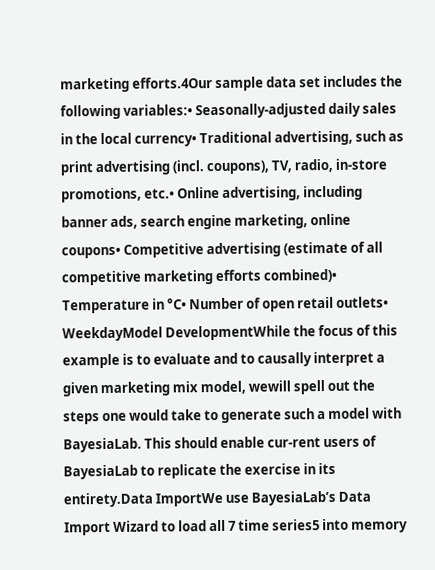marketing efforts.4Our sample data set includes the following variables:• Seasonally-adjusted daily sales in the local currency• Traditional advertising, such as print advertising (incl. coupons), TV, radio, in-store promotions, etc.• Online advertising, including banner ads, search engine marketing, online coupons• Competitive advertising (estimate of all competitive marketing efforts combined)• Temperature in °C• Number of open retail outlets• WeekdayModel DevelopmentWhile the focus of this example is to evaluate and to causally interpret a given marketing mix model, wewill spell out the steps one would take to generate such a model with BayesiaLab. This should enable cur-rent users of BayesiaLab to replicate the exercise in its entirety.Data ImportWe use BayesiaLab’s Data Import Wizard to load all 7 time series5 into memory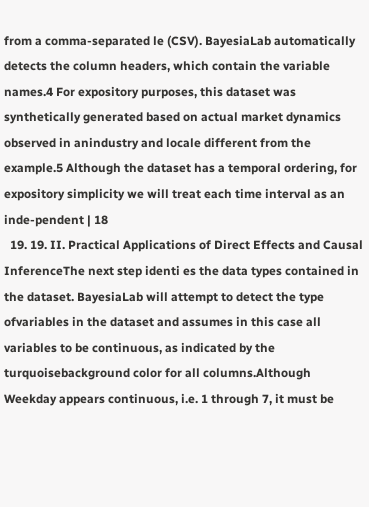from a comma-separated le (CSV). BayesiaLab automatically detects the column headers, which contain the variable names.4 For expository purposes, this dataset was synthetically generated based on actual market dynamics observed in anindustry and locale different from the example.5 Although the dataset has a temporal ordering, for expository simplicity we will treat each time interval as an inde-pendent | 18
  19. 19. II. Practical Applications of Direct Effects and Causal InferenceThe next step identi es the data types contained in the dataset. BayesiaLab will attempt to detect the type ofvariables in the dataset and assumes in this case all variables to be continuous, as indicated by the turquoisebackground color for all columns.Although Weekday appears continuous, i.e. 1 through 7, it must be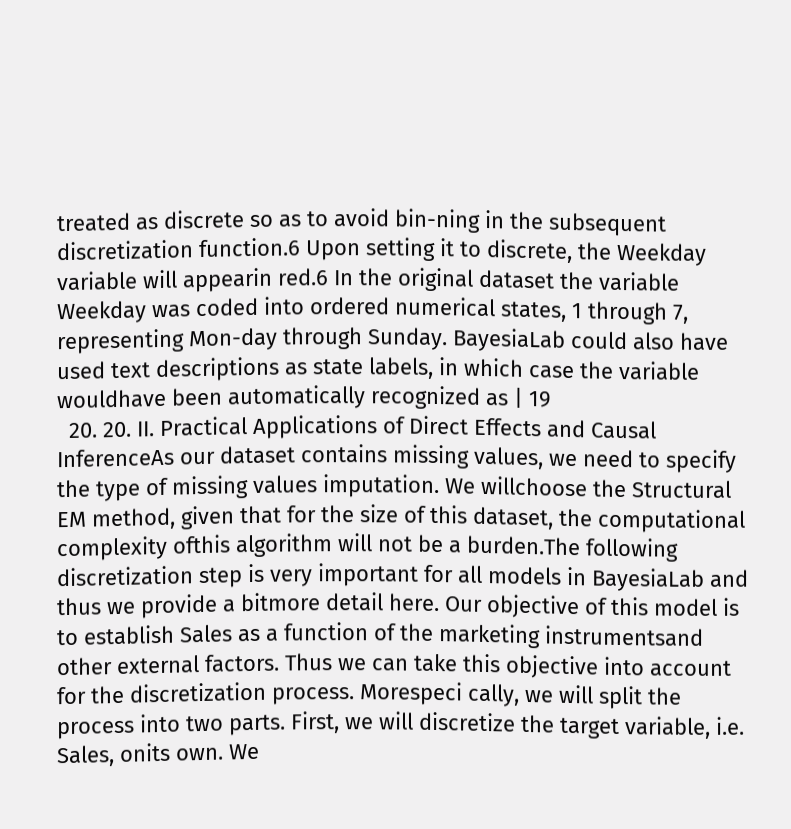treated as discrete so as to avoid bin-ning in the subsequent discretization function.6 Upon setting it to discrete, the Weekday variable will appearin red.6 In the original dataset the variable Weekday was coded into ordered numerical states, 1 through 7, representing Mon-day through Sunday. BayesiaLab could also have used text descriptions as state labels, in which case the variable wouldhave been automatically recognized as | 19
  20. 20. II. Practical Applications of Direct Effects and Causal InferenceAs our dataset contains missing values, we need to specify the type of missing values imputation. We willchoose the Structural EM method, given that for the size of this dataset, the computational complexity ofthis algorithm will not be a burden.The following discretization step is very important for all models in BayesiaLab and thus we provide a bitmore detail here. Our objective of this model is to establish Sales as a function of the marketing instrumentsand other external factors. Thus we can take this objective into account for the discretization process. Morespeci cally, we will split the process into two parts. First, we will discretize the target variable, i.e. Sales, onits own. We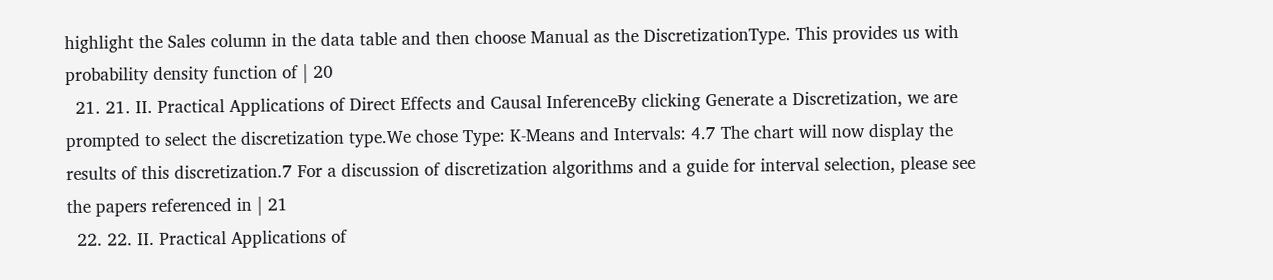highlight the Sales column in the data table and then choose Manual as the DiscretizationType. This provides us with probability density function of | 20
  21. 21. II. Practical Applications of Direct Effects and Causal InferenceBy clicking Generate a Discretization, we are prompted to select the discretization type.We chose Type: K-Means and Intervals: 4.7 The chart will now display the results of this discretization.7 For a discussion of discretization algorithms and a guide for interval selection, please see the papers referenced in | 21
  22. 22. II. Practical Applications of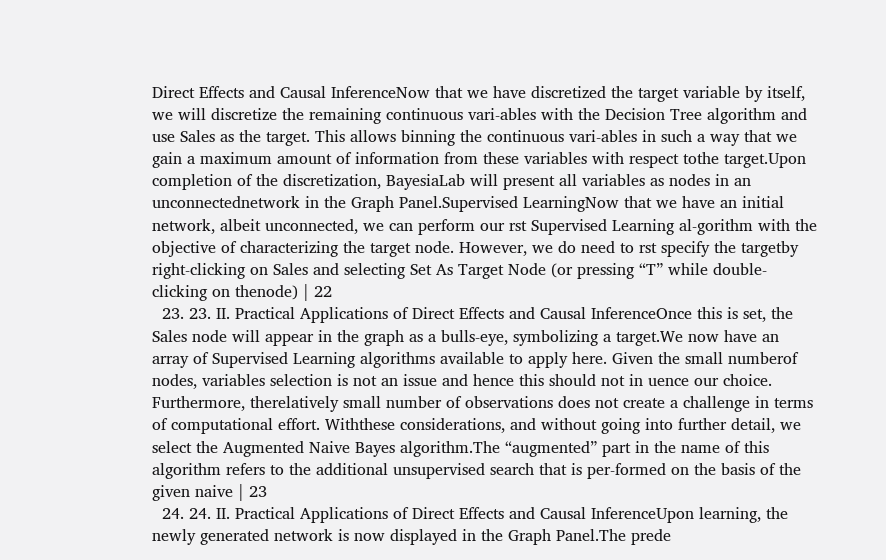Direct Effects and Causal InferenceNow that we have discretized the target variable by itself, we will discretize the remaining continuous vari-ables with the Decision Tree algorithm and use Sales as the target. This allows binning the continuous vari-ables in such a way that we gain a maximum amount of information from these variables with respect tothe target.Upon completion of the discretization, BayesiaLab will present all variables as nodes in an unconnectednetwork in the Graph Panel.Supervised LearningNow that we have an initial network, albeit unconnected, we can perform our rst Supervised Learning al-gorithm with the objective of characterizing the target node. However, we do need to rst specify the targetby right-clicking on Sales and selecting Set As Target Node (or pressing “T” while double-clicking on thenode) | 22
  23. 23. II. Practical Applications of Direct Effects and Causal InferenceOnce this is set, the Sales node will appear in the graph as a bulls-eye, symbolizing a target.We now have an array of Supervised Learning algorithms available to apply here. Given the small numberof nodes, variables selection is not an issue and hence this should not in uence our choice. Furthermore, therelatively small number of observations does not create a challenge in terms of computational effort. Withthese considerations, and without going into further detail, we select the Augmented Naive Bayes algorithm.The “augmented” part in the name of this algorithm refers to the additional unsupervised search that is per-formed on the basis of the given naive | 23
  24. 24. II. Practical Applications of Direct Effects and Causal InferenceUpon learning, the newly generated network is now displayed in the Graph Panel.The prede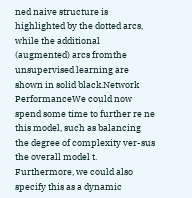ned naive structure is highlighted by the dotted arcs, while the additional (augmented) arcs fromthe unsupervised learning are shown in solid black.Network PerformanceWe could now spend some time to further re ne this model, such as balancing the degree of complexity ver-sus the overall model t. Furthermore, we could also specify this as a dynamic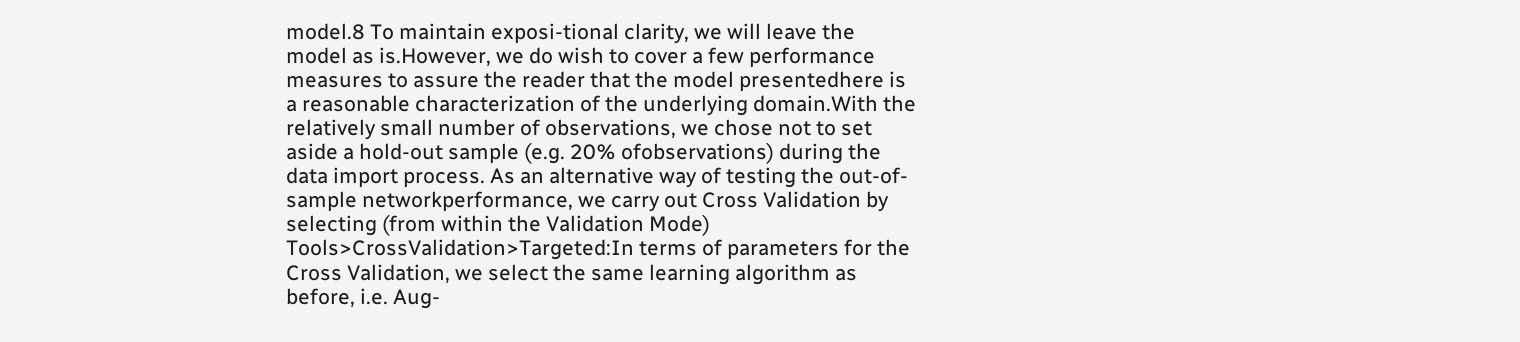model.8 To maintain exposi-tional clarity, we will leave the model as is.However, we do wish to cover a few performance measures to assure the reader that the model presentedhere is a reasonable characterization of the underlying domain.With the relatively small number of observations, we chose not to set aside a hold-out sample (e.g. 20% ofobservations) during the data import process. As an alternative way of testing the out-of-sample networkperformance, we carry out Cross Validation by selecting (from within the Validation Mode) Tools>CrossValidation>Targeted:In terms of parameters for the Cross Validation, we select the same learning algorithm as before, i.e. Aug-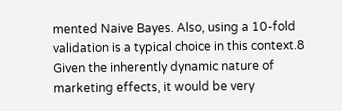mented Naive Bayes. Also, using a 10-fold validation is a typical choice in this context.8 Given the inherently dynamic nature of marketing effects, it would be very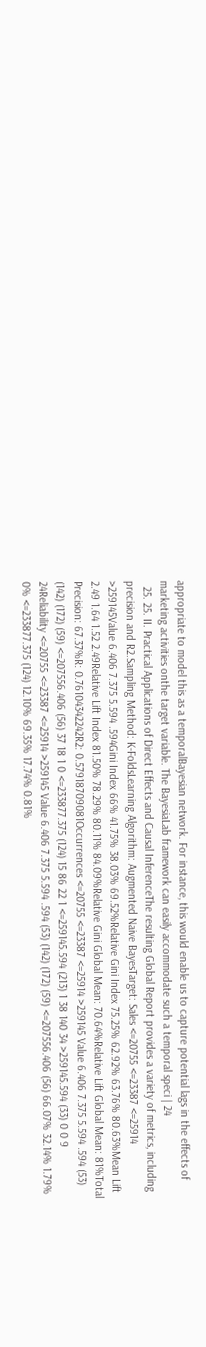appropriate to model this as a temporalBayesian network. For instance, this would enable us to capture potential lags in the effects of marketing activities onthe target variable. The BayesiaLab framework can easily accommodate such a temporal speci | 24
  25. 25. II. Practical Applications of Direct Effects and Causal InferenceThe resulting Global Report provides a variety of metrics, including precision and R2.Sampling Method: K-FoldsLearning Algorithm: Augmented Naive BayesTarget: Sales <=20755 <=23387 <=25914 >259145Value 6.406 7.375 5.594 .594Gini Index 66% 41.75% 38.03% 69.52%Relative Gini Index 75.25% 62.92% 63.76% 80.63%Mean Lift 2.49 1.64 1.52 2.49Relative Lift Index 81.50% 78.29% 80.11% 84.09%Relative Gini Global Mean: 70.64%Relative Lift Global Mean: 81%Total Precision: 67.37%R: 0.76104342242R2: 0.57918709081Occurrences <=20755 <=23387 <=25914 >259145 Value 6.406 7.375 5.594 .594 (53) (142) (172) (59) <=207556.406 (56) 37 18 1 0 <=233877.375 (124) 15 86 22 1 <=259145.594 (213) 1 38 140 34 >259145.594 (33) 0 0 9 24Reliability <=20755 <=23387 <=25914 >259145 Value 6.406 7.375 5.594 .594 (53) (142) (172) (59) <=207556.406 (56) 66.07% 32.14% 1.79% 0% <=233877.375 (124) 12.10% 69.35% 17.74% 0.81%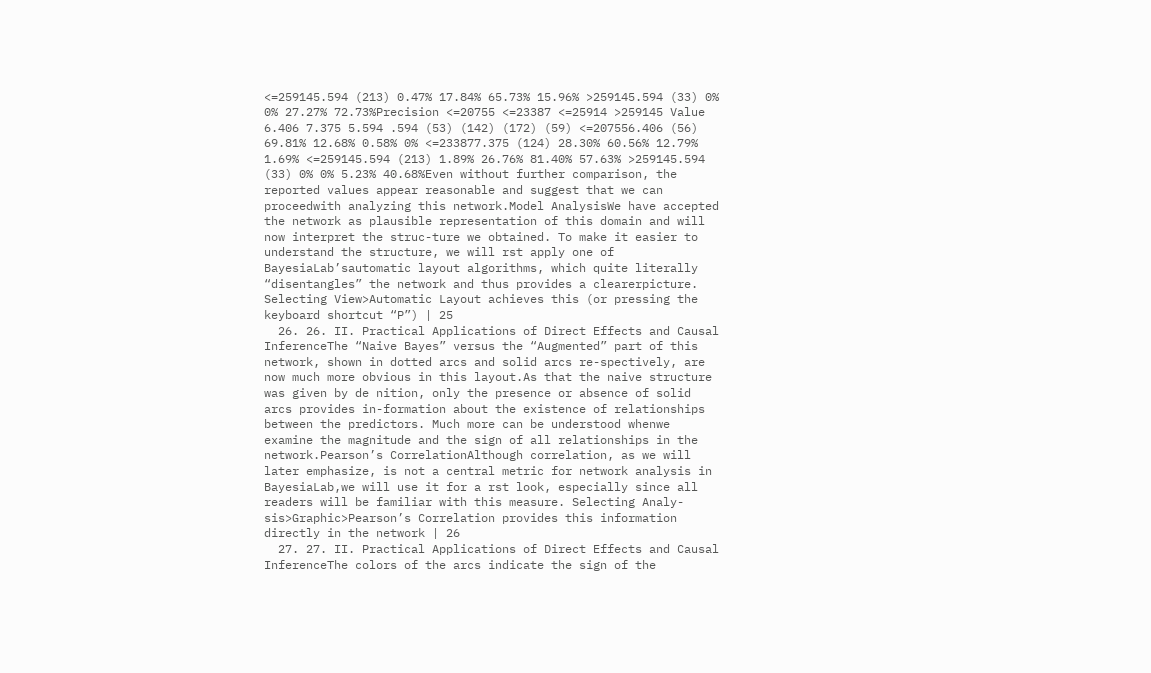<=259145.594 (213) 0.47% 17.84% 65.73% 15.96% >259145.594 (33) 0% 0% 27.27% 72.73%Precision <=20755 <=23387 <=25914 >259145 Value 6.406 7.375 5.594 .594 (53) (142) (172) (59) <=207556.406 (56) 69.81% 12.68% 0.58% 0% <=233877.375 (124) 28.30% 60.56% 12.79% 1.69% <=259145.594 (213) 1.89% 26.76% 81.40% 57.63% >259145.594 (33) 0% 0% 5.23% 40.68%Even without further comparison, the reported values appear reasonable and suggest that we can proceedwith analyzing this network.Model AnalysisWe have accepted the network as plausible representation of this domain and will now interpret the struc-ture we obtained. To make it easier to understand the structure, we will rst apply one of BayesiaLab’sautomatic layout algorithms, which quite literally “disentangles” the network and thus provides a clearerpicture. Selecting View>Automatic Layout achieves this (or pressing the keyboard shortcut “P”) | 25
  26. 26. II. Practical Applications of Direct Effects and Causal InferenceThe “Naive Bayes” versus the “Augmented” part of this network, shown in dotted arcs and solid arcs re-spectively, are now much more obvious in this layout.As that the naive structure was given by de nition, only the presence or absence of solid arcs provides in-formation about the existence of relationships between the predictors. Much more can be understood whenwe examine the magnitude and the sign of all relationships in the network.Pearson’s CorrelationAlthough correlation, as we will later emphasize, is not a central metric for network analysis in BayesiaLab,we will use it for a rst look, especially since all readers will be familiar with this measure. Selecting Analy-sis>Graphic>Pearson’s Correlation provides this information directly in the network | 26
  27. 27. II. Practical Applications of Direct Effects and Causal InferenceThe colors of the arcs indicate the sign of the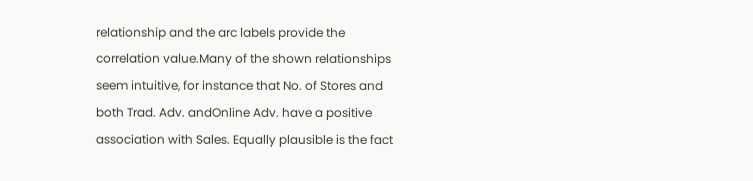relationship and the arc labels provide the correlation value.Many of the shown relationships seem intuitive, for instance that No. of Stores and both Trad. Adv. andOnline Adv. have a positive association with Sales. Equally plausible is the fact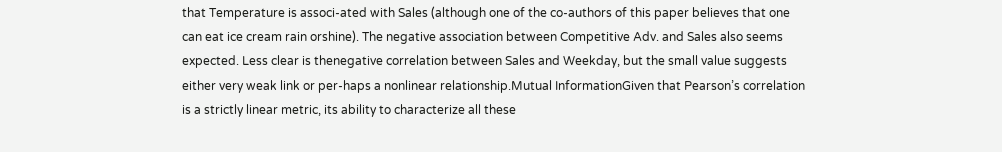that Temperature is associ-ated with Sales (although one of the co-authors of this paper believes that one can eat ice cream rain orshine). The negative association between Competitive Adv. and Sales also seems expected. Less clear is thenegative correlation between Sales and Weekday, but the small value suggests either very weak link or per-haps a nonlinear relationship.Mutual InformationGiven that Pearson’s correlation is a strictly linear metric, its ability to characterize all these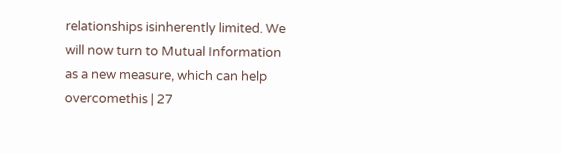relationships isinherently limited. We will now turn to Mutual Information as a new measure, which can help overcomethis | 27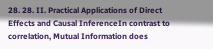28. 28. II. Practical Applications of Direct Effects and Causal InferenceIn contrast to correlation, Mutual Information does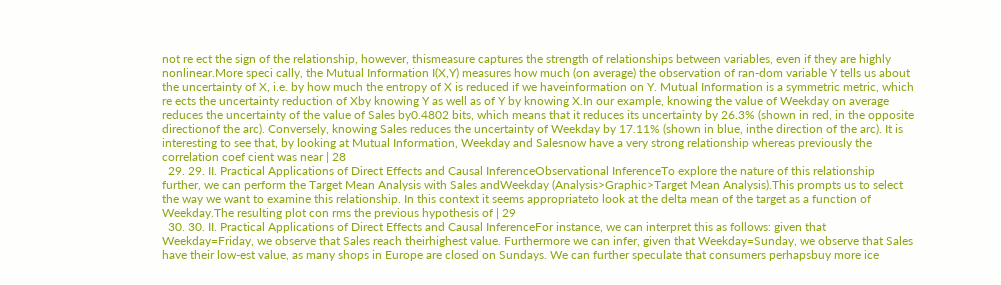not re ect the sign of the relationship, however, thismeasure captures the strength of relationships between variables, even if they are highly nonlinear.More speci cally, the Mutual Information I(X,Y) measures how much (on average) the observation of ran-dom variable Y tells us about the uncertainty of X, i.e. by how much the entropy of X is reduced if we haveinformation on Y. Mutual Information is a symmetric metric, which re ects the uncertainty reduction of Xby knowing Y as well as of Y by knowing X.In our example, knowing the value of Weekday on average reduces the uncertainty of the value of Sales by0.4802 bits, which means that it reduces its uncertainty by 26.3% (shown in red, in the opposite directionof the arc). Conversely, knowing Sales reduces the uncertainty of Weekday by 17.11% (shown in blue, inthe direction of the arc). It is interesting to see that, by looking at Mutual Information, Weekday and Salesnow have a very strong relationship whereas previously the correlation coef cient was near | 28
  29. 29. II. Practical Applications of Direct Effects and Causal InferenceObservational InferenceTo explore the nature of this relationship further, we can perform the Target Mean Analysis with Sales andWeekday (Analysis>Graphic>Target Mean Analysis).This prompts us to select the way we want to examine this relationship. In this context it seems appropriateto look at the delta mean of the target as a function of Weekday.The resulting plot con rms the previous hypothesis of | 29
  30. 30. II. Practical Applications of Direct Effects and Causal InferenceFor instance, we can interpret this as follows: given that Weekday=Friday, we observe that Sales reach theirhighest value. Furthermore we can infer, given that Weekday=Sunday, we observe that Sales have their low-est value, as many shops in Europe are closed on Sundays. We can further speculate that consumers perhapsbuy more ice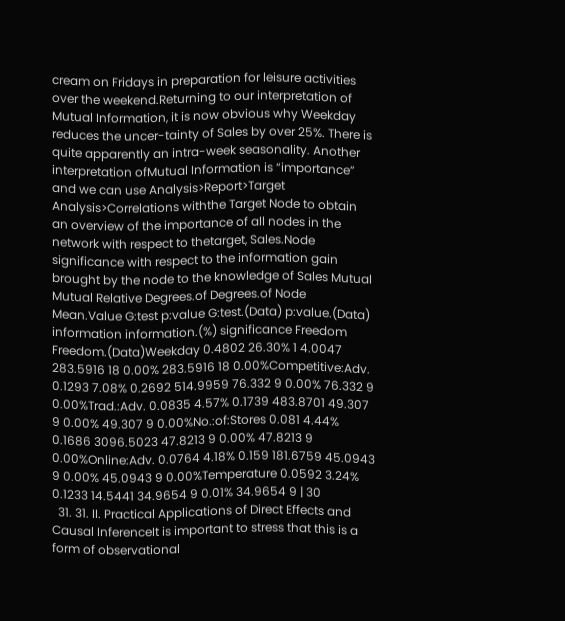cream on Fridays in preparation for leisure activities over the weekend.Returning to our interpretation of Mutual Information, it is now obvious why Weekday reduces the uncer-tainty of Sales by over 25%. There is quite apparently an intra-week seasonality. Another interpretation ofMutual Information is “importance” and we can use Analysis>Report>Target Analysis>Correlations withthe Target Node to obtain an overview of the importance of all nodes in the network with respect to thetarget, Sales.Node significance with respect to the information gain brought by the node to the knowledge of Sales Mutual Mutual Relative Degrees.of Degrees.of Node Mean.Value G:test p:value G:test.(Data) p:value.(Data) information information.(%) significance Freedom Freedom.(Data)Weekday 0.4802 26.30% 1 4.0047 283.5916 18 0.00% 283.5916 18 0.00%Competitive:Adv. 0.1293 7.08% 0.2692 514.9959 76.332 9 0.00% 76.332 9 0.00%Trad.:Adv. 0.0835 4.57% 0.1739 483.8701 49.307 9 0.00% 49.307 9 0.00%No.:of:Stores 0.081 4.44% 0.1686 3096.5023 47.8213 9 0.00% 47.8213 9 0.00%Online:Adv. 0.0764 4.18% 0.159 181.6759 45.0943 9 0.00% 45.0943 9 0.00%Temperature 0.0592 3.24% 0.1233 14.5441 34.9654 9 0.01% 34.9654 9 | 30
  31. 31. II. Practical Applications of Direct Effects and Causal InferenceIt is important to stress that this is a form of observational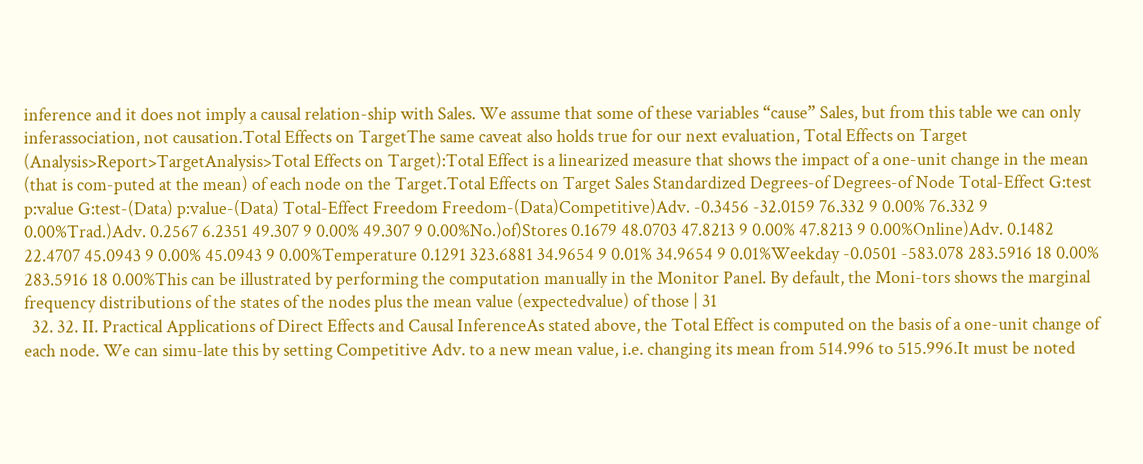inference and it does not imply a causal relation-ship with Sales. We assume that some of these variables “cause” Sales, but from this table we can only inferassociation, not causation.Total Effects on TargetThe same caveat also holds true for our next evaluation, Total Effects on Target (Analysis>Report>TargetAnalysis>Total Effects on Target):Total Effect is a linearized measure that shows the impact of a one-unit change in the mean (that is com-puted at the mean) of each node on the Target.Total Effects on Target Sales Standardized Degrees-of Degrees-of Node Total-Effect G:test p:value G:test-(Data) p:value-(Data) Total-Effect Freedom Freedom-(Data)Competitive)Adv. -0.3456 -32.0159 76.332 9 0.00% 76.332 9 0.00%Trad.)Adv. 0.2567 6.2351 49.307 9 0.00% 49.307 9 0.00%No.)of)Stores 0.1679 48.0703 47.8213 9 0.00% 47.8213 9 0.00%Online)Adv. 0.1482 22.4707 45.0943 9 0.00% 45.0943 9 0.00%Temperature 0.1291 323.6881 34.9654 9 0.01% 34.9654 9 0.01%Weekday -0.0501 -583.078 283.5916 18 0.00% 283.5916 18 0.00%This can be illustrated by performing the computation manually in the Monitor Panel. By default, the Moni-tors shows the marginal frequency distributions of the states of the nodes plus the mean value (expectedvalue) of those | 31
  32. 32. II. Practical Applications of Direct Effects and Causal InferenceAs stated above, the Total Effect is computed on the basis of a one-unit change of each node. We can simu-late this by setting Competitive Adv. to a new mean value, i.e. changing its mean from 514.996 to 515.996.It must be noted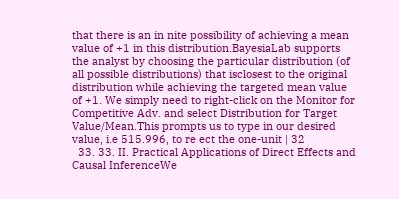that there is an in nite possibility of achieving a mean value of +1 in this distribution.BayesiaLab supports the analyst by choosing the particular distribution (of all possible distributions) that isclosest to the original distribution while achieving the targeted mean value of +1. We simply need to right-click on the Monitor for Competitive Adv. and select Distribution for Target Value/Mean.This prompts us to type in our desired value, i.e 515.996, to re ect the one-unit | 32
  33. 33. II. Practical Applications of Direct Effects and Causal InferenceWe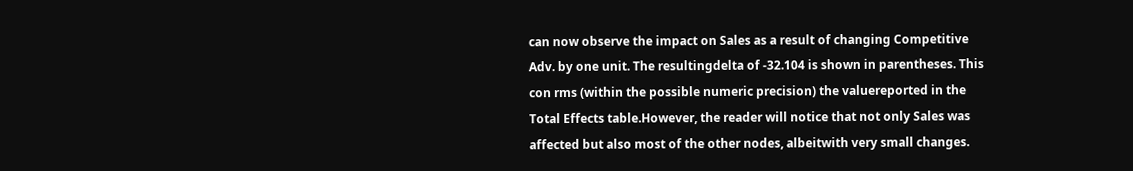can now observe the impact on Sales as a result of changing Competitive Adv. by one unit. The resultingdelta of -32.104 is shown in parentheses. This con rms (within the possible numeric precision) the valuereported in the Total Effects table.However, the reader will notice that not only Sales was affected but also most of the other nodes, albeitwith very small changes.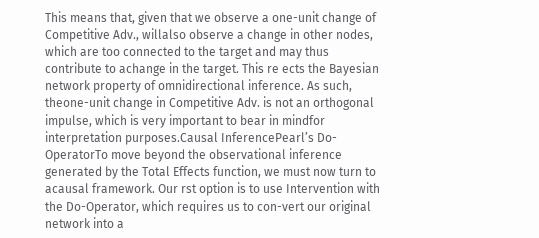This means that, given that we observe a one-unit change of Competitive Adv., willalso observe a change in other nodes, which are too connected to the target and may thus contribute to achange in the target. This re ects the Bayesian network property of omnidirectional inference. As such, theone-unit change in Competitive Adv. is not an orthogonal impulse, which is very important to bear in mindfor interpretation purposes.Causal InferencePearl’s Do-OperatorTo move beyond the observational inference generated by the Total Effects function, we must now turn to acausal framework. Our rst option is to use Intervention with the Do-Operator, which requires us to con-vert our original network into a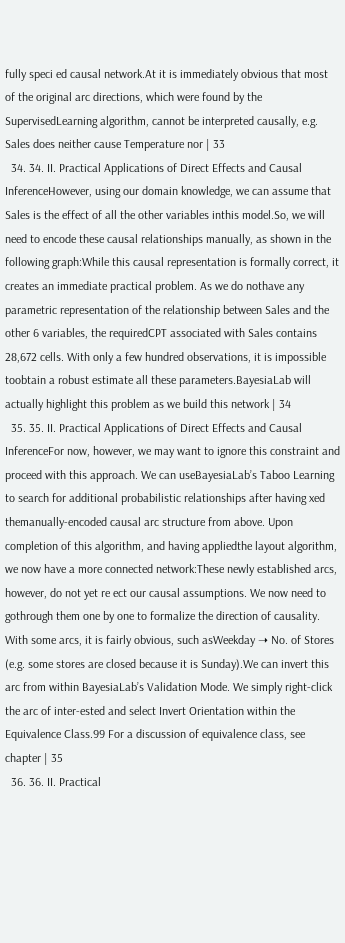fully speci ed causal network.At it is immediately obvious that most of the original arc directions, which were found by the SupervisedLearning algorithm, cannot be interpreted causally, e.g. Sales does neither cause Temperature nor | 33
  34. 34. II. Practical Applications of Direct Effects and Causal InferenceHowever, using our domain knowledge, we can assume that Sales is the effect of all the other variables inthis model.So, we will need to encode these causal relationships manually, as shown in the following graph:While this causal representation is formally correct, it creates an immediate practical problem. As we do nothave any parametric representation of the relationship between Sales and the other 6 variables, the requiredCPT associated with Sales contains 28,672 cells. With only a few hundred observations, it is impossible toobtain a robust estimate all these parameters.BayesiaLab will actually highlight this problem as we build this network | 34
  35. 35. II. Practical Applications of Direct Effects and Causal InferenceFor now, however, we may want to ignore this constraint and proceed with this approach. We can useBayesiaLab’s Taboo Learning to search for additional probabilistic relationships after having xed themanually-encoded causal arc structure from above. Upon completion of this algorithm, and having appliedthe layout algorithm, we now have a more connected network:These newly established arcs, however, do not yet re ect our causal assumptions. We now need to gothrough them one by one to formalize the direction of causality. With some arcs, it is fairly obvious, such asWeekday ➝ No. of Stores (e.g. some stores are closed because it is Sunday).We can invert this arc from within BayesiaLab’s Validation Mode. We simply right-click the arc of inter-ested and select Invert Orientation within the Equivalence Class.99 For a discussion of equivalence class, see chapter | 35
  36. 36. II. Practical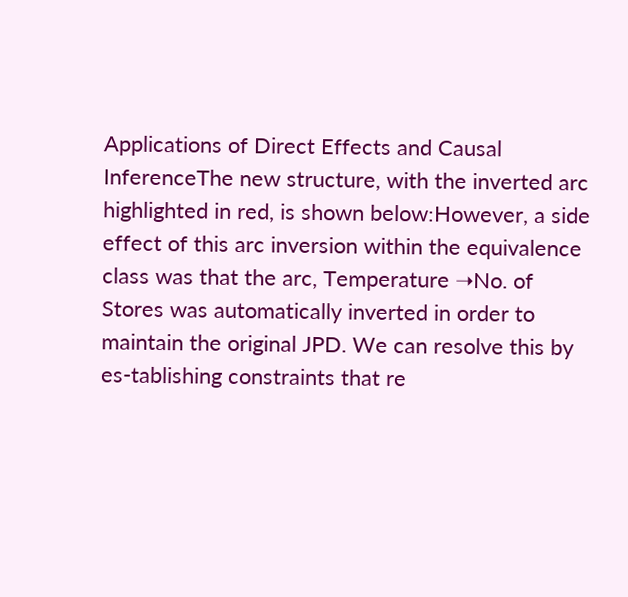Applications of Direct Effects and Causal InferenceThe new structure, with the inverted arc highlighted in red, is shown below:However, a side effect of this arc inversion within the equivalence class was that the arc, Temperature ➝No. of Stores was automatically inverted in order to maintain the original JPD. We can resolve this by es-tablishing constraints that re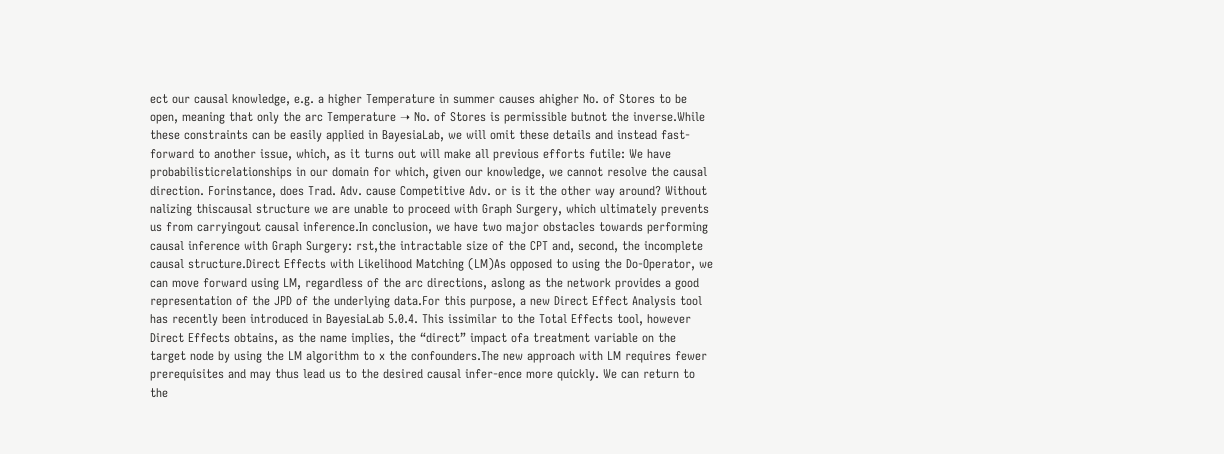ect our causal knowledge, e.g. a higher Temperature in summer causes ahigher No. of Stores to be open, meaning that only the arc Temperature ➝ No. of Stores is permissible butnot the inverse.While these constraints can be easily applied in BayesiaLab, we will omit these details and instead fast-forward to another issue, which, as it turns out will make all previous efforts futile: We have probabilisticrelationships in our domain for which, given our knowledge, we cannot resolve the causal direction. Forinstance, does Trad. Adv. cause Competitive Adv. or is it the other way around? Without nalizing thiscausal structure we are unable to proceed with Graph Surgery, which ultimately prevents us from carryingout causal inference.In conclusion, we have two major obstacles towards performing causal inference with Graph Surgery: rst,the intractable size of the CPT and, second, the incomplete causal structure.Direct Effects with Likelihood Matching (LM)As opposed to using the Do-Operator, we can move forward using LM, regardless of the arc directions, aslong as the network provides a good representation of the JPD of the underlying data.For this purpose, a new Direct Effect Analysis tool has recently been introduced in BayesiaLab 5.0.4. This issimilar to the Total Effects tool, however Direct Effects obtains, as the name implies, the “direct” impact ofa treatment variable on the target node by using the LM algorithm to x the confounders.The new approach with LM requires fewer prerequisites and may thus lead us to the desired causal infer-ence more quickly. We can return to the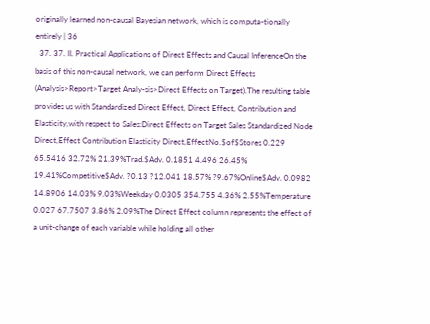originally learned non-causal Bayesian network, which is computa-tionally entirely | 36
  37. 37. II. Practical Applications of Direct Effects and Causal InferenceOn the basis of this non-causal network, we can perform Direct Effects (Analysis>Report>Target Analy-sis>Direct Effects on Target).The resulting table provides us with Standardized Direct Effect, Direct Effect, Contribution and Elasticity,with respect to Sales:Direct Effects on Target Sales Standardized Node Direct,Effect Contribution Elasticity Direct,EffectNo.$of$Stores 0.229 65.5416 32.72% 21.39%Trad.$Adv. 0.1851 4.496 26.45% 19.41%Competitive$Adv. ?0.13 ?12.041 18.57% ?9.67%Online$Adv. 0.0982 14.8906 14.03% 9.03%Weekday 0.0305 354.755 4.36% 2.55%Temperature 0.027 67.7507 3.86% 2.09%The Direct Effect column represents the effect of a unit-change of each variable while holding all other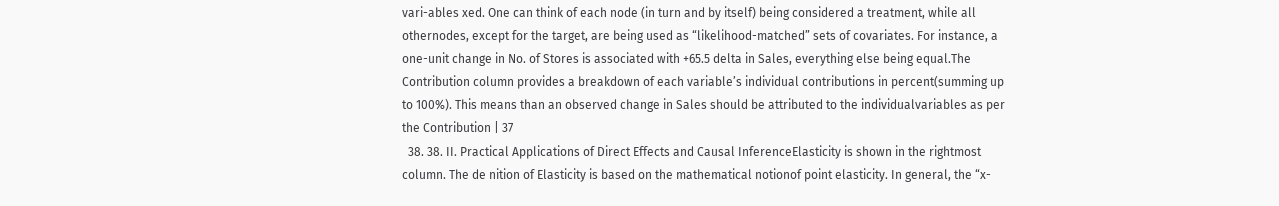vari-ables xed. One can think of each node (in turn and by itself) being considered a treatment, while all othernodes, except for the target, are being used as “likelihood-matched” sets of covariates. For instance, a one-unit change in No. of Stores is associated with +65.5 delta in Sales, everything else being equal.The Contribution column provides a breakdown of each variable’s individual contributions in percent(summing up to 100%). This means than an observed change in Sales should be attributed to the individualvariables as per the Contribution | 37
  38. 38. II. Practical Applications of Direct Effects and Causal InferenceElasticity is shown in the rightmost column. The de nition of Elasticity is based on the mathematical notionof point elasticity. In general, the “x-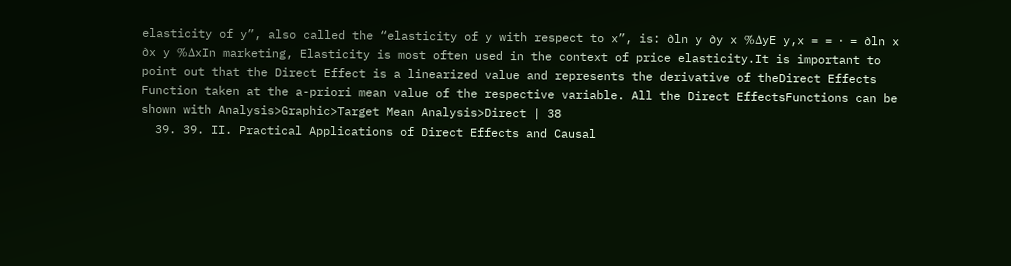elasticity of y”, also called the “elasticity of y with respect to x”, is: ∂ln y ∂y x %ΔyE y,x = = ⋅ = ∂ln x ∂x y %ΔxIn marketing, Elasticity is most often used in the context of price elasticity.It is important to point out that the Direct Effect is a linearized value and represents the derivative of theDirect Effects Function taken at the a-priori mean value of the respective variable. All the Direct EffectsFunctions can be shown with Analysis>Graphic>Target Mean Analysis>Direct | 38
  39. 39. II. Practical Applications of Direct Effects and Causal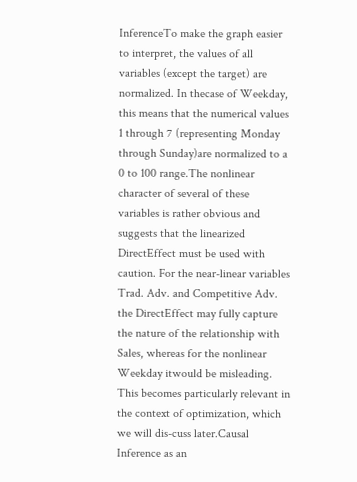InferenceTo make the graph easier to interpret, the values of all variables (except the target) are normalized. In thecase of Weekday, this means that the numerical values 1 through 7 (representing Monday through Sunday)are normalized to a 0 to 100 range.The nonlinear character of several of these variables is rather obvious and suggests that the linearized DirectEffect must be used with caution. For the near-linear variables Trad. Adv. and Competitive Adv. the DirectEffect may fully capture the nature of the relationship with Sales, whereas for the nonlinear Weekday itwould be misleading. This becomes particularly relevant in the context of optimization, which we will dis-cuss later.Causal Inference as an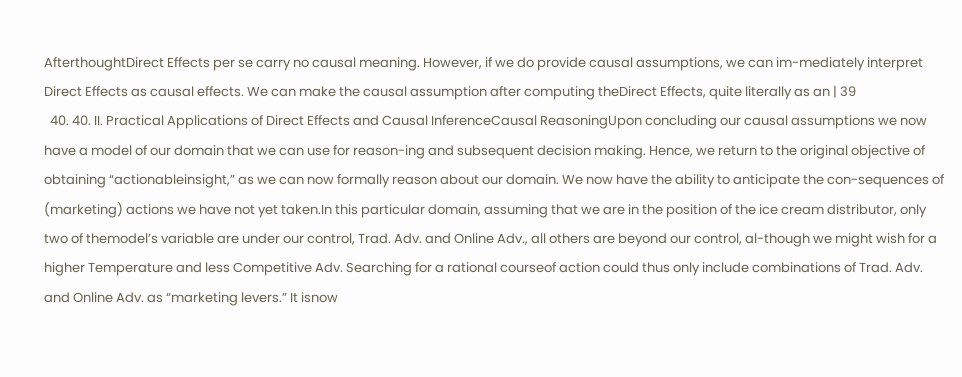AfterthoughtDirect Effects per se carry no causal meaning. However, if we do provide causal assumptions, we can im-mediately interpret Direct Effects as causal effects. We can make the causal assumption after computing theDirect Effects, quite literally as an | 39
  40. 40. II. Practical Applications of Direct Effects and Causal InferenceCausal ReasoningUpon concluding our causal assumptions we now have a model of our domain that we can use for reason-ing and subsequent decision making. Hence, we return to the original objective of obtaining “actionableinsight,” as we can now formally reason about our domain. We now have the ability to anticipate the con-sequences of (marketing) actions we have not yet taken.In this particular domain, assuming that we are in the position of the ice cream distributor, only two of themodel’s variable are under our control, Trad. Adv. and Online Adv., all others are beyond our control, al-though we might wish for a higher Temperature and less Competitive Adv. Searching for a rational courseof action could thus only include combinations of Trad. Adv. and Online Adv. as “marketing levers.” It isnow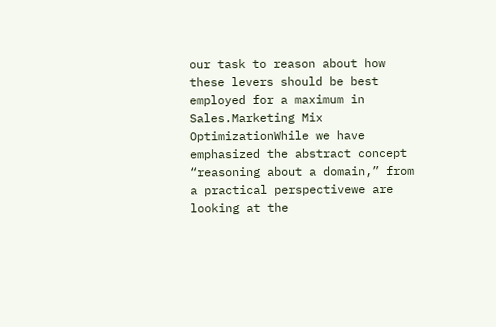our task to reason about how these levers should be best employed for a maximum in Sales.Marketing Mix OptimizationWhile we have emphasized the abstract concept “reasoning about a domain,” from a practical perspectivewe are looking at the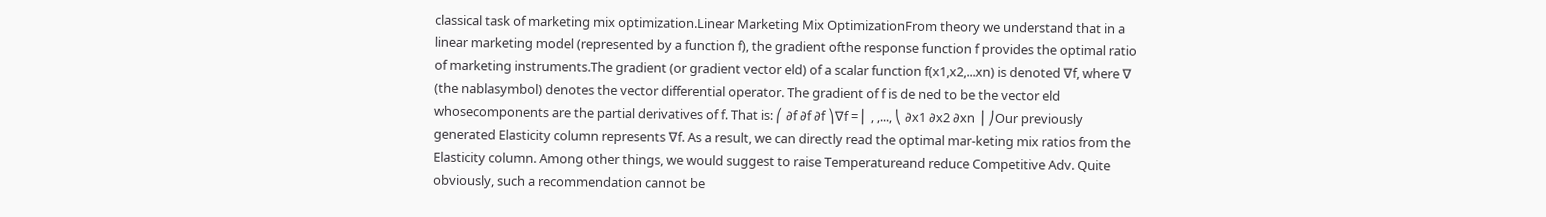classical task of marketing mix optimization.Linear Marketing Mix OptimizationFrom theory we understand that in a linear marketing model (represented by a function f), the gradient ofthe response function f provides the optimal ratio of marketing instruments.The gradient (or gradient vector eld) of a scalar function f(x1,x2,...xn) is denoted ∇f, where ∇ (the nablasymbol) denotes the vector differential operator. The gradient of f is de ned to be the vector eld whosecomponents are the partial derivatives of f. That is: ⎛ ∂f ∂f ∂f ⎞∇f = ⎜ , ,..., ⎝ ∂x1 ∂x2 ∂xn ⎟ ⎠Our previously generated Elasticity column represents ∇f. As a result, we can directly read the optimal mar-keting mix ratios from the Elasticity column. Among other things, we would suggest to raise Temperatureand reduce Competitive Adv. Quite obviously, such a recommendation cannot be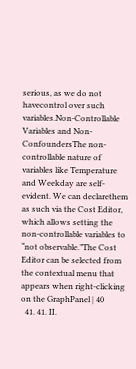serious, as we do not havecontrol over such variables.Non-Controllable Variables and Non-ConfoundersThe non-controllable nature of variables like Temperature and Weekday are self-evident. We can declarethem as such via the Cost Editor, which allows setting the non-controllable variables to “not observable.”The Cost Editor can be selected from the contextual menu that appears when right-clicking on the GraphPanel | 40
  41. 41. II.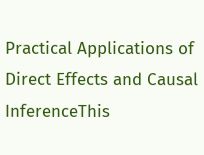Practical Applications of Direct Effects and Causal InferenceThis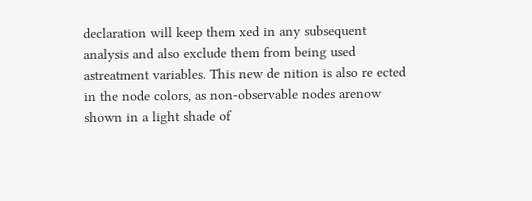declaration will keep them xed in any subsequent analysis and also exclude them from being used astreatment variables. This new de nition is also re ected in the node colors, as non-observable nodes arenow shown in a light shade of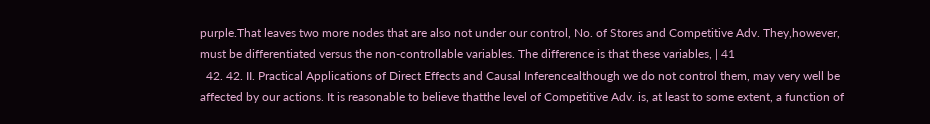purple.That leaves two more nodes that are also not under our control, No. of Stores and Competitive Adv. They,however, must be differentiated versus the non-controllable variables. The difference is that these variables, | 41
  42. 42. II. Practical Applications of Direct Effects and Causal Inferencealthough we do not control them, may very well be affected by our actions. It is reasonable to believe thatthe level of Competitive Adv. is, at least to some extent, a function of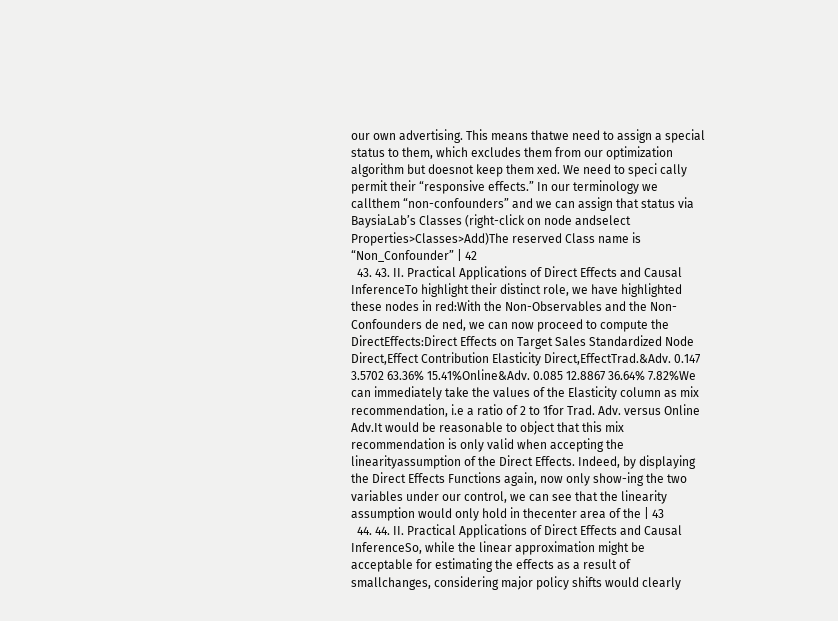our own advertising. This means thatwe need to assign a special status to them, which excludes them from our optimization algorithm but doesnot keep them xed. We need to speci cally permit their “responsive effects.” In our terminology we callthem “non-confounders” and we can assign that status via BaysiaLab’s Classes (right-click on node andselect Properties>Classes>Add)The reserved Class name is “Non_Confounder” | 42
  43. 43. II. Practical Applications of Direct Effects and Causal InferenceTo highlight their distinct role, we have highlighted these nodes in red:With the Non-Observables and the Non-Confounders de ned, we can now proceed to compute the DirectEffects:Direct Effects on Target Sales Standardized Node Direct,Effect Contribution Elasticity Direct,EffectTrad.&Adv. 0.147 3.5702 63.36% 15.41%Online&Adv. 0.085 12.8867 36.64% 7.82%We can immediately take the values of the Elasticity column as mix recommendation, i.e a ratio of 2 to 1for Trad. Adv. versus Online Adv.It would be reasonable to object that this mix recommendation is only valid when accepting the linearityassumption of the Direct Effects. Indeed, by displaying the Direct Effects Functions again, now only show-ing the two variables under our control, we can see that the linearity assumption would only hold in thecenter area of the | 43
  44. 44. II. Practical Applications of Direct Effects and Causal InferenceSo, while the linear approximation might be acceptable for estimating the effects as a result of smallchanges, considering major policy shifts would clearly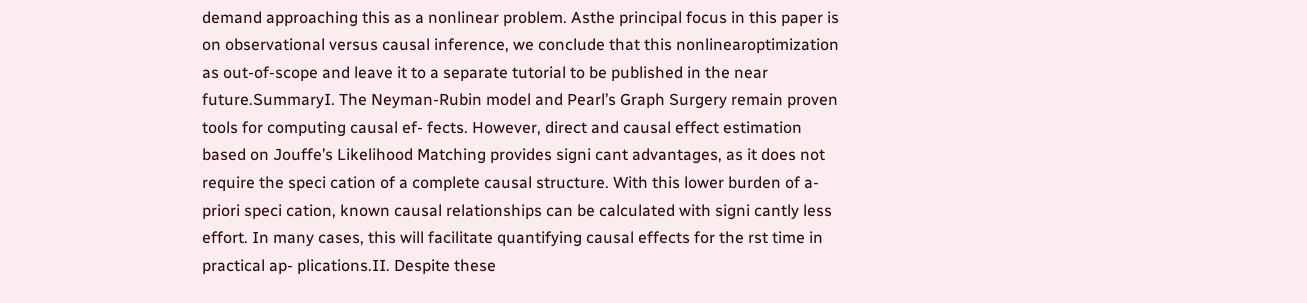demand approaching this as a nonlinear problem. Asthe principal focus in this paper is on observational versus causal inference, we conclude that this nonlinearoptimization as out-of-scope and leave it to a separate tutorial to be published in the near future.SummaryI. The Neyman-Rubin model and Pearl’s Graph Surgery remain proven tools for computing causal ef- fects. However, direct and causal effect estimation based on Jouffe’s Likelihood Matching provides signi cant advantages, as it does not require the speci cation of a complete causal structure. With this lower burden of a-priori speci cation, known causal relationships can be calculated with signi cantly less effort. In many cases, this will facilitate quantifying causal effects for the rst time in practical ap- plications.II. Despite these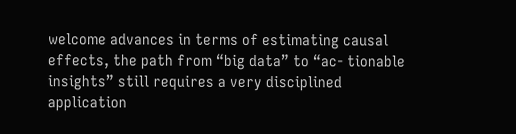welcome advances in terms of estimating causal effects, the path from “big data” to “ac- tionable insights” still requires a very disciplined application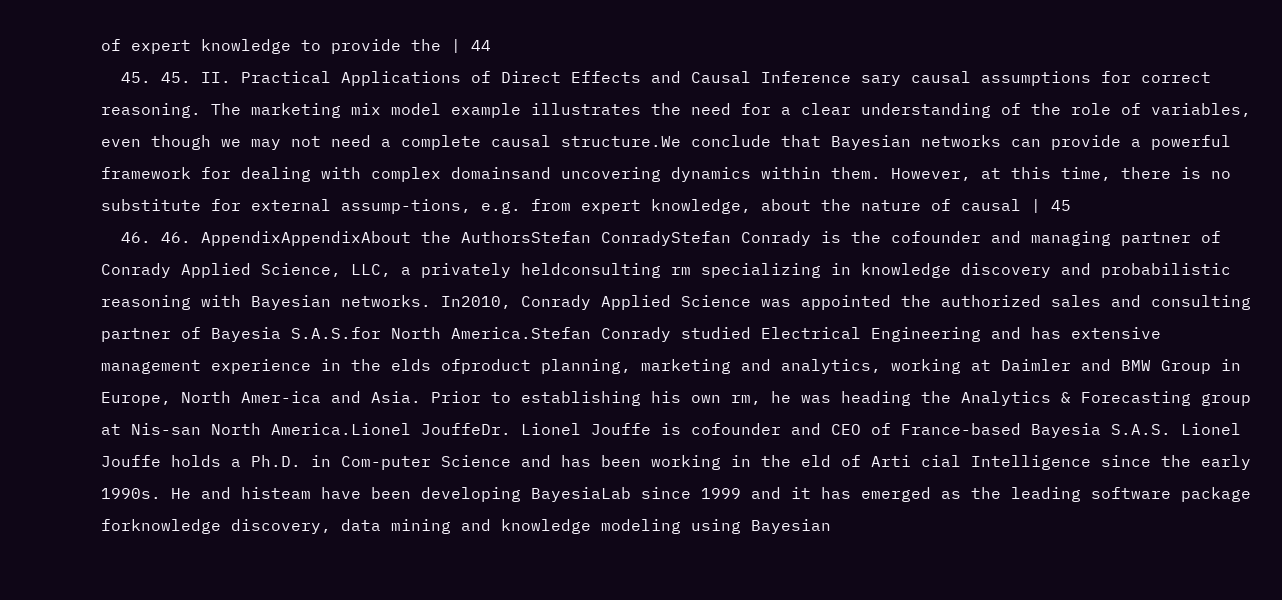of expert knowledge to provide the | 44
  45. 45. II. Practical Applications of Direct Effects and Causal Inference sary causal assumptions for correct reasoning. The marketing mix model example illustrates the need for a clear understanding of the role of variables, even though we may not need a complete causal structure.We conclude that Bayesian networks can provide a powerful framework for dealing with complex domainsand uncovering dynamics within them. However, at this time, there is no substitute for external assump-tions, e.g. from expert knowledge, about the nature of causal | 45
  46. 46. AppendixAppendixAbout the AuthorsStefan ConradyStefan Conrady is the cofounder and managing partner of Conrady Applied Science, LLC, a privately heldconsulting rm specializing in knowledge discovery and probabilistic reasoning with Bayesian networks. In2010, Conrady Applied Science was appointed the authorized sales and consulting partner of Bayesia S.A.S.for North America.Stefan Conrady studied Electrical Engineering and has extensive management experience in the elds ofproduct planning, marketing and analytics, working at Daimler and BMW Group in Europe, North Amer-ica and Asia. Prior to establishing his own rm, he was heading the Analytics & Forecasting group at Nis-san North America.Lionel JouffeDr. Lionel Jouffe is cofounder and CEO of France-based Bayesia S.A.S. Lionel Jouffe holds a Ph.D. in Com-puter Science and has been working in the eld of Arti cial Intelligence since the early 1990s. He and histeam have been developing BayesiaLab since 1999 and it has emerged as the leading software package forknowledge discovery, data mining and knowledge modeling using Bayesian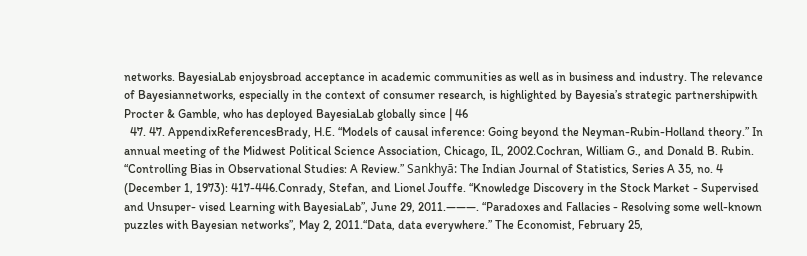networks. BayesiaLab enjoysbroad acceptance in academic communities as well as in business and industry. The relevance of Bayesiannetworks, especially in the context of consumer research, is highlighted by Bayesia’s strategic partnershipwith Procter & Gamble, who has deployed BayesiaLab globally since | 46
  47. 47. AppendixReferencesBrady, H.E. “Models of causal inference: Going beyond the Neyman-Rubin-Holland theory.” In annual meeting of the Midwest Political Science Association, Chicago, IL, 2002.Cochran, William G., and Donald B. Rubin. “Controlling Bias in Observational Studies: A Review.” Sankhyā: The Indian Journal of Statistics, Series A 35, no. 4 (December 1, 1973): 417-446.Conrady, Stefan, and Lionel Jouffe. “Knowledge Discovery in the Stock Market - Supervised and Unsuper- vised Learning with BayesiaLab”, June 29, 2011.———. “Paradoxes and Fallacies - Resolving some well-known puzzles with Bayesian networks”, May 2, 2011.“Data, data everywhere.” The Economist, February 25,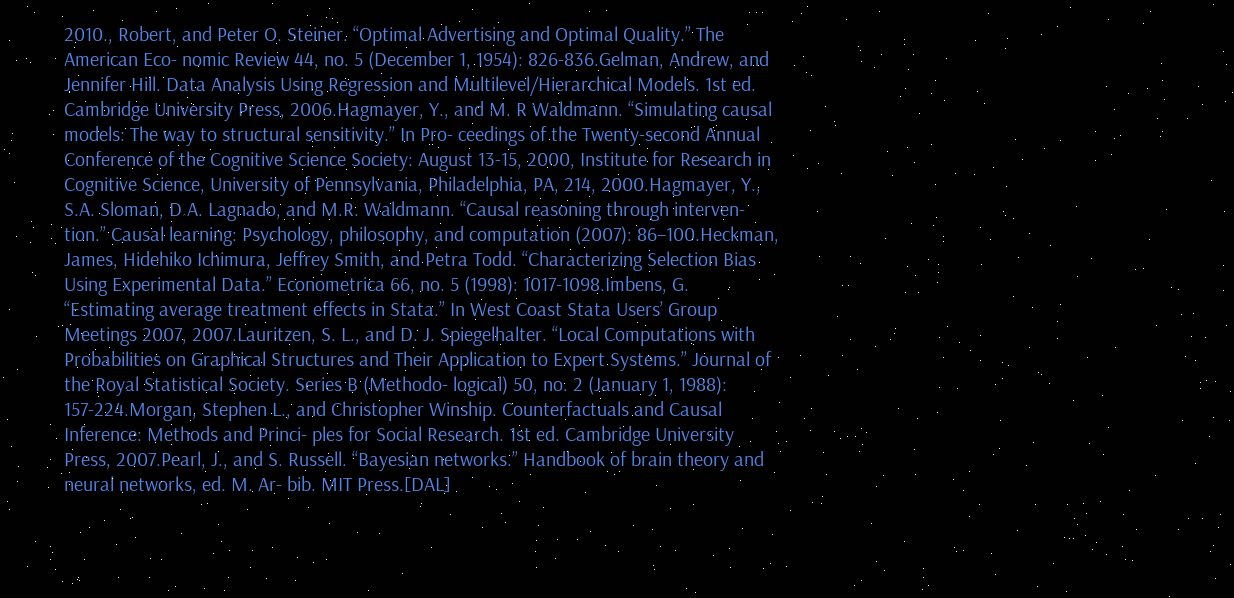2010., Robert, and Peter O. Steiner. “Optimal Advertising and Optimal Quality.” The American Eco- nomic Review 44, no. 5 (December 1, 1954): 826-836.Gelman, Andrew, and Jennifer Hill. Data Analysis Using Regression and Multilevel/Hierarchical Models. 1st ed. Cambridge University Press, 2006.Hagmayer, Y., and M. R Waldmann. “Simulating causal models: The way to structural sensitivity.” In Pro- ceedings of the Twenty-second Annual Conference of the Cognitive Science Society: August 13-15, 2000, Institute for Research in Cognitive Science, University of Pennsylvania, Philadelphia, PA, 214, 2000.Hagmayer, Y., S.A. Sloman, D.A. Lagnado, and M.R. Waldmann. “Causal reasoning through interven- tion.” Causal learning: Psychology, philosophy, and computation (2007): 86–100.Heckman, James, Hidehiko Ichimura, Jeffrey Smith, and Petra Todd. “Characterizing Selection Bias Using Experimental Data.” Econometrica 66, no. 5 (1998): 1017-1098.Imbens, G. “Estimating average treatment effects in Stata.” In West Coast Stata Users’ Group Meetings 2007, 2007.Lauritzen, S. L., and D. J. Spiegelhalter. “Local Computations with Probabilities on Graphical Structures and Their Application to Expert Systems.” Journal of the Royal Statistical Society. Series B (Methodo- logical) 50, no. 2 (January 1, 1988): 157-224.Morgan, Stephen L., and Christopher Winship. Counterfactuals and Causal Inference: Methods and Princi- ples for Social Research. 1st ed. Cambridge University Press, 2007.Pearl, J., and S. Russell. “Bayesian networks.” Handbook of brain theory and neural networks, ed. M. Ar- bib. MIT Press.[DAL]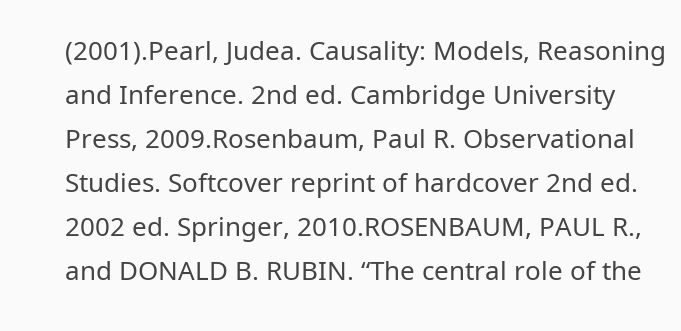(2001).Pearl, Judea. Causality: Models, Reasoning and Inference. 2nd ed. Cambridge University Press, 2009.Rosenbaum, Paul R. Observational Studies. Softcover reprint of hardcover 2nd ed. 2002 ed. Springer, 2010.ROSENBAUM, PAUL R., and DONALD B. RUBIN. “The central role of the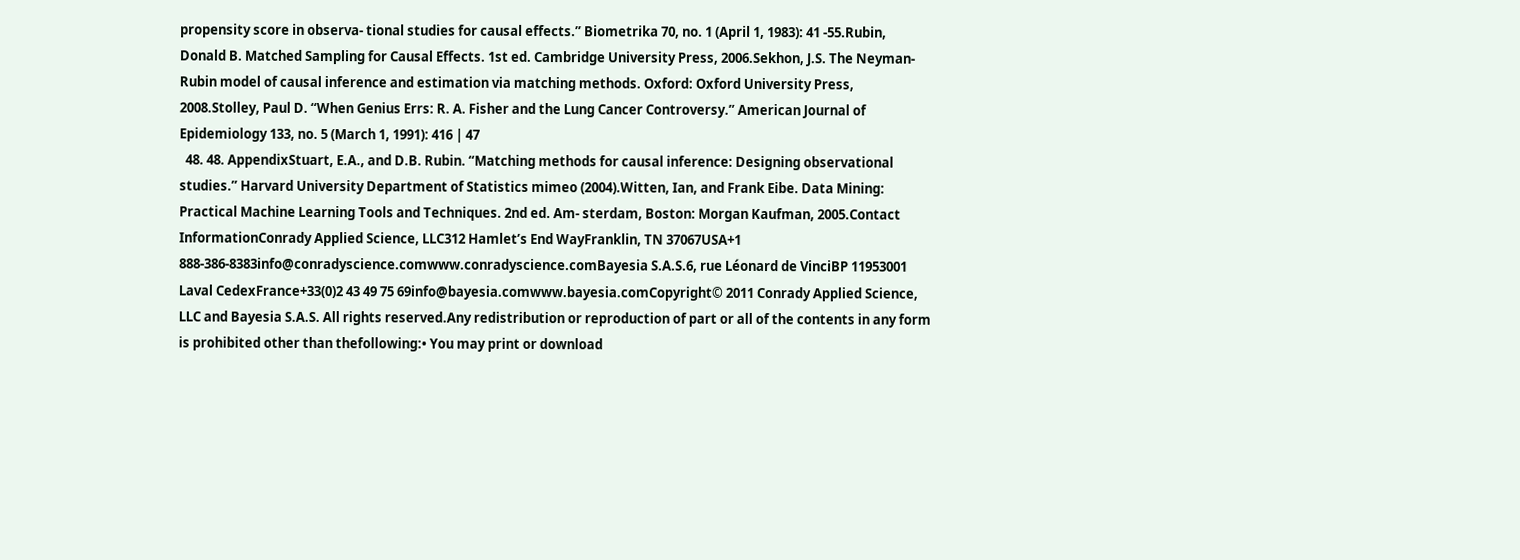propensity score in observa- tional studies for causal effects.” Biometrika 70, no. 1 (April 1, 1983): 41 -55.Rubin, Donald B. Matched Sampling for Causal Effects. 1st ed. Cambridge University Press, 2006.Sekhon, J.S. The Neyman-Rubin model of causal inference and estimation via matching methods. Oxford: Oxford University Press, 2008.Stolley, Paul D. “When Genius Errs: R. A. Fisher and the Lung Cancer Controversy.” American Journal of Epidemiology 133, no. 5 (March 1, 1991): 416 | 47
  48. 48. AppendixStuart, E.A., and D.B. Rubin. “Matching methods for causal inference: Designing observational studies.” Harvard University Department of Statistics mimeo (2004).Witten, Ian, and Frank Eibe. Data Mining: Practical Machine Learning Tools and Techniques. 2nd ed. Am- sterdam, Boston: Morgan Kaufman, 2005.Contact InformationConrady Applied Science, LLC312 Hamlet’s End WayFranklin, TN 37067USA+1 888-386-8383info@conradyscience.comwww.conradyscience.comBayesia S.A.S.6, rue Léonard de VinciBP 11953001 Laval CedexFrance+33(0)2 43 49 75 69info@bayesia.comwww.bayesia.comCopyright© 2011 Conrady Applied Science, LLC and Bayesia S.A.S. All rights reserved.Any redistribution or reproduction of part or all of the contents in any form is prohibited other than thefollowing:• You may print or download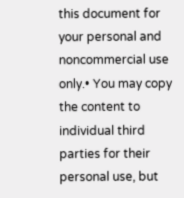this document for your personal and noncommercial use only.• You may copy the content to individual third parties for their personal use, but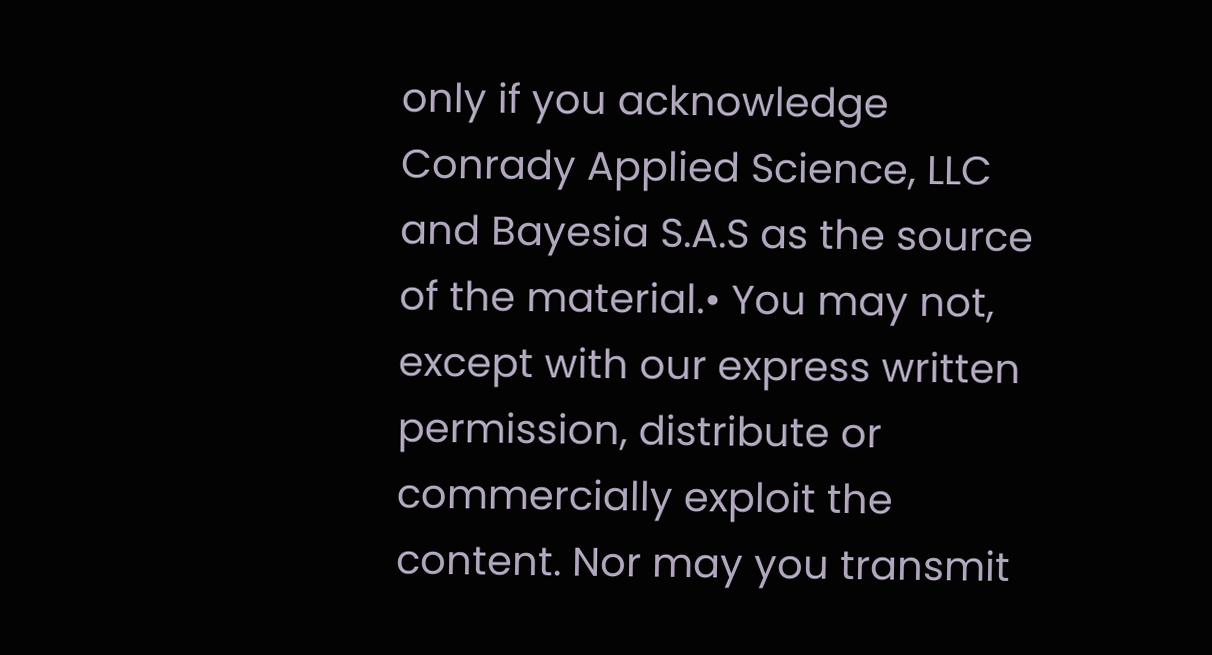only if you acknowledge Conrady Applied Science, LLC and Bayesia S.A.S as the source of the material.• You may not, except with our express written permission, distribute or commercially exploit the content. Nor may you transmit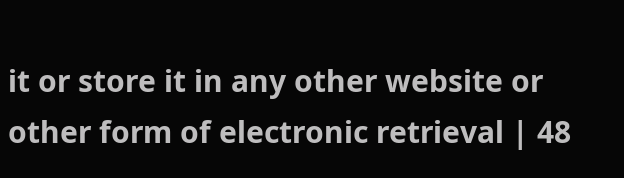it or store it in any other website or other form of electronic retrieval | 48